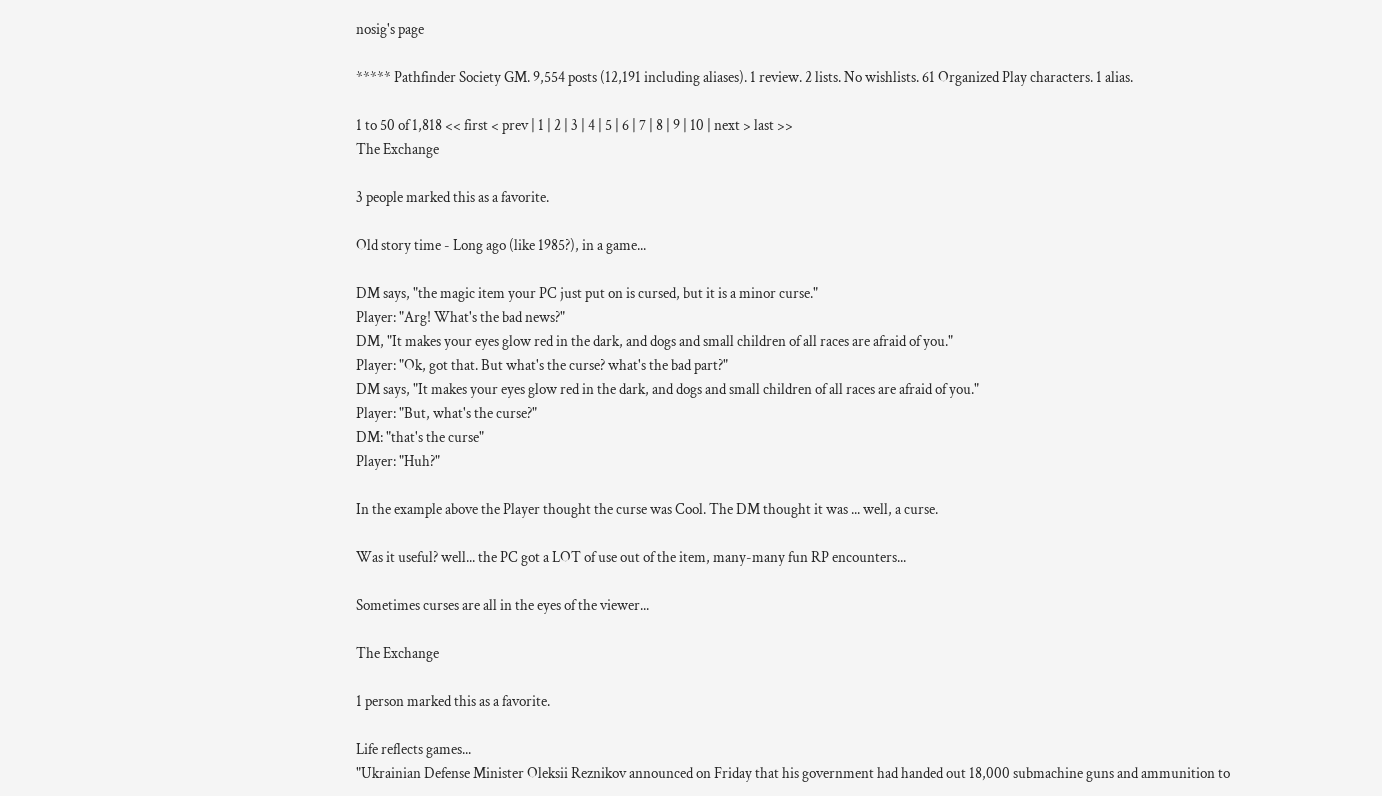nosig's page

***** Pathfinder Society GM. 9,554 posts (12,191 including aliases). 1 review. 2 lists. No wishlists. 61 Organized Play characters. 1 alias.

1 to 50 of 1,818 << first < prev | 1 | 2 | 3 | 4 | 5 | 6 | 7 | 8 | 9 | 10 | next > last >>
The Exchange

3 people marked this as a favorite.

Old story time - Long ago (like 1985?), in a game...

DM says, "the magic item your PC just put on is cursed, but it is a minor curse."
Player: "Arg! What's the bad news?"
DM, "It makes your eyes glow red in the dark, and dogs and small children of all races are afraid of you."
Player: "Ok, got that. But what's the curse? what's the bad part?"
DM says, "It makes your eyes glow red in the dark, and dogs and small children of all races are afraid of you."
Player: "But, what's the curse?"
DM: "that's the curse"
Player: "Huh?"

In the example above the Player thought the curse was Cool. The DM thought it was ... well, a curse.

Was it useful? well... the PC got a LOT of use out of the item, many-many fun RP encounters...

Sometimes curses are all in the eyes of the viewer...

The Exchange

1 person marked this as a favorite.

Life reflects games...
"Ukrainian Defense Minister Oleksii Reznikov announced on Friday that his government had handed out 18,000 submachine guns and ammunition to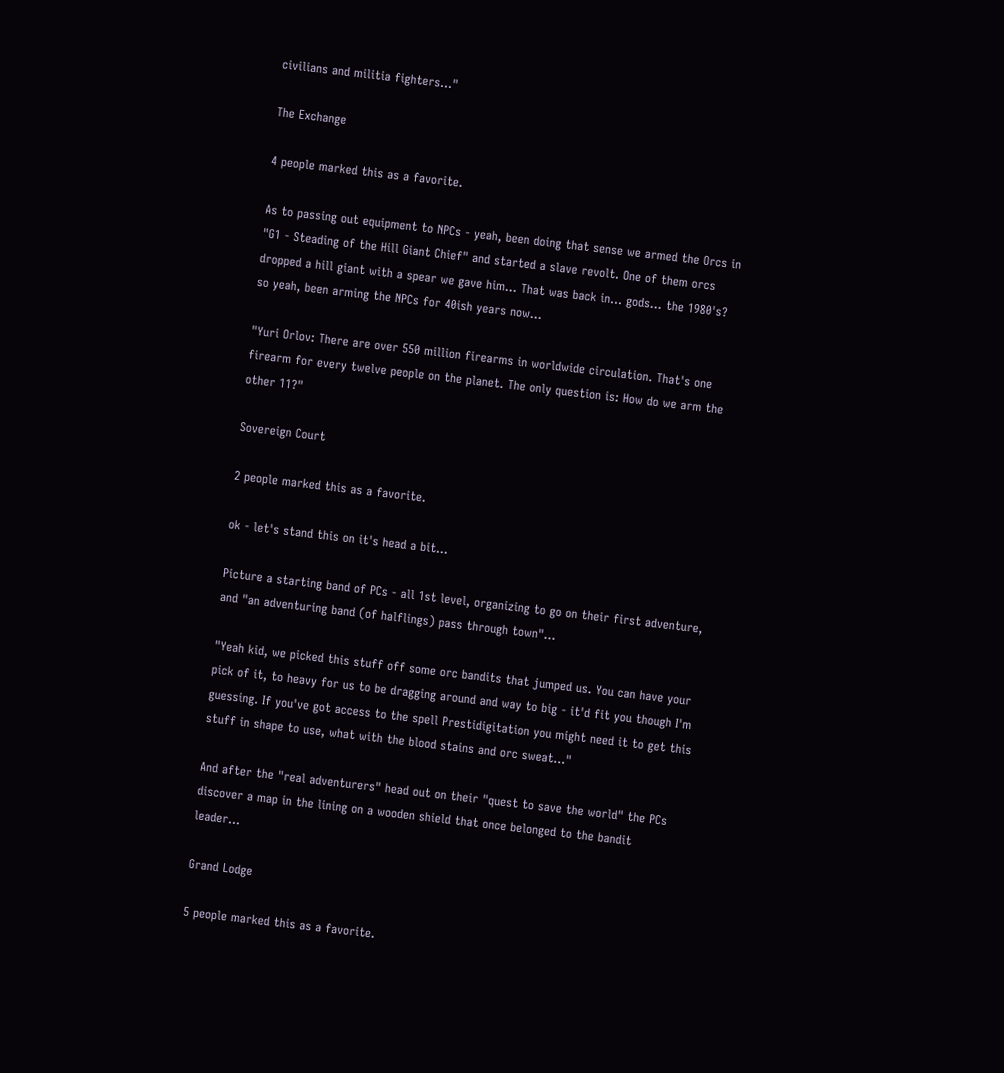civilians and militia fighters..."

The Exchange

4 people marked this as a favorite.

As to passing out equipment to NPCs - yeah, been doing that sense we armed the Orcs in "G1 - Steading of the Hill Giant Chief" and started a slave revolt. One of them orcs dropped a hill giant with a spear we gave him... That was back in... gods... the 1980's? so yeah, been arming the NPCs for 40ish years now...

"Yuri Orlov: There are over 550 million firearms in worldwide circulation. That's one firearm for every twelve people on the planet. The only question is: How do we arm the other 11?"

Sovereign Court

2 people marked this as a favorite.

ok - let's stand this on it's head a bit...

Picture a starting band of PCs - all 1st level, organizing to go on their first adventure, and "an adventuring band (of halflings) pass through town"...

"Yeah kid, we picked this stuff off some orc bandits that jumped us. You can have your pick of it, to heavy for us to be dragging around and way to big - it'd fit you though I'm guessing. If you've got access to the spell Prestidigitation you might need it to get this stuff in shape to use, what with the blood stains and orc sweat..."

And after the "real adventurers" head out on their "quest to save the world" the PCs discover a map in the lining on a wooden shield that once belonged to the bandit leader...

Grand Lodge

5 people marked this as a favorite.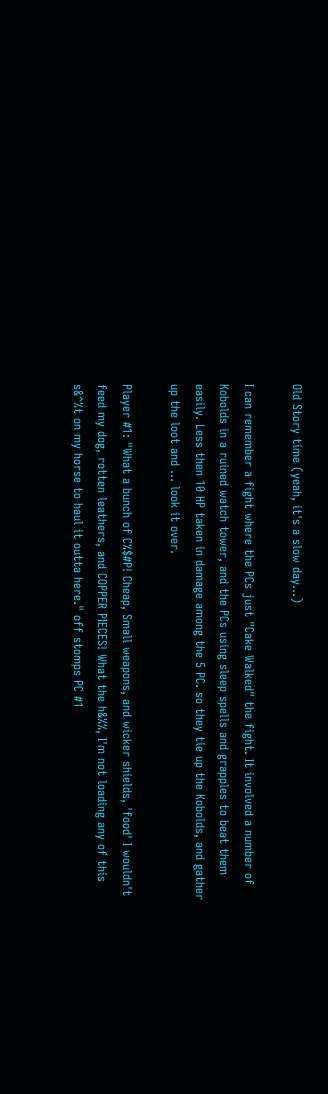Old Story time (yeah, it's a slow day...)

I can remember a fight where the PCs just "Cake Walked" the fight. It involved a number of Kobolds in a ruined watch tower, and the PCs using sleep spells and grapples to beat them easily. Less then 10 HP taken in damage among the 5 PC. so they tie up the Kobolds, and gather up the loot and ... look it over.

Player #1: "What a bunch of C%$#P! Cheap, Small weapons, and wicker shields, 'food' I wouldn't feed my dog, rotten leathers, and COPPER PIECES! What the h&%%, I'm not loading any of this s&^%t on my horse to haul it outta here." off stomps PC #1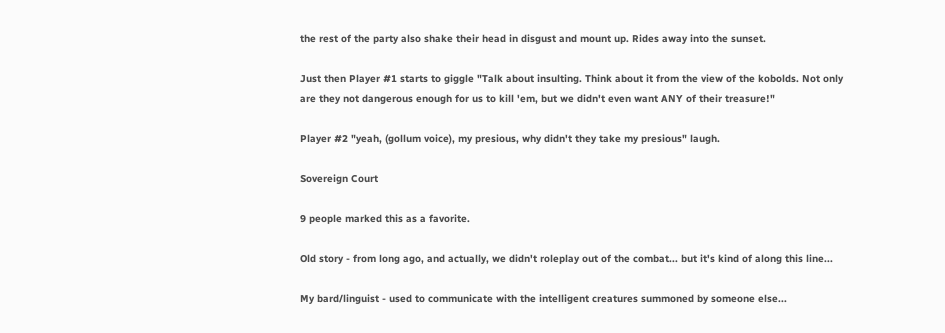the rest of the party also shake their head in disgust and mount up. Rides away into the sunset.

Just then Player #1 starts to giggle "Talk about insulting. Think about it from the view of the kobolds. Not only are they not dangerous enough for us to kill 'em, but we didn't even want ANY of their treasure!"

Player #2 "yeah, (gollum voice), my presious, why didn't they take my presious" laugh.

Sovereign Court

9 people marked this as a favorite.

Old story - from long ago, and actually, we didn't roleplay out of the combat... but it's kind of along this line...

My bard/linguist - used to communicate with the intelligent creatures summoned by someone else...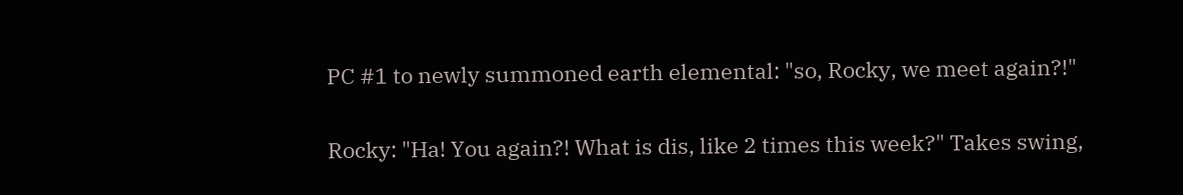PC #1 to newly summoned earth elemental: "so, Rocky, we meet again?!"

Rocky: "Ha! You again?! What is dis, like 2 times this week?" Takes swing,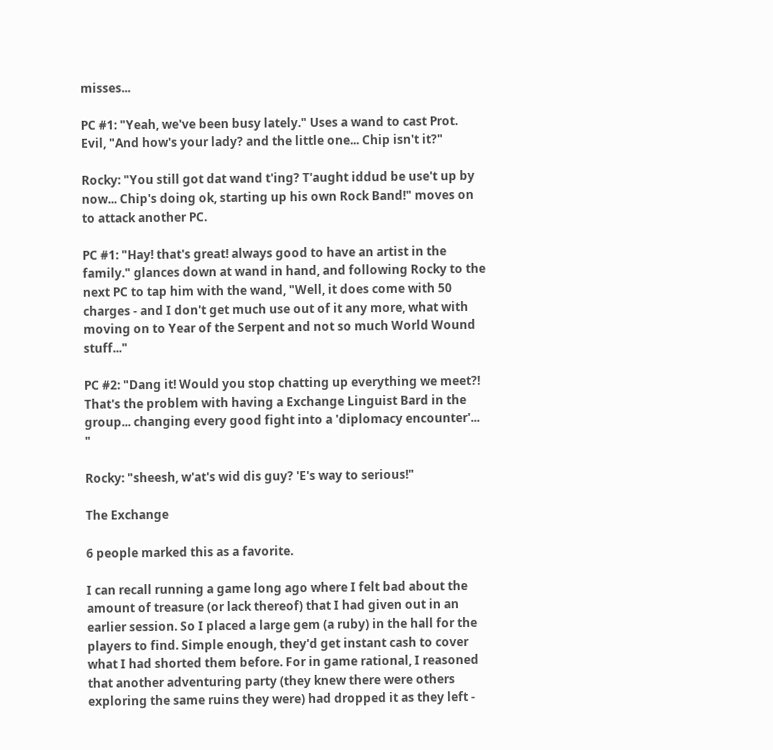misses...

PC #1: "Yeah, we've been busy lately." Uses a wand to cast Prot. Evil, "And how's your lady? and the little one... Chip isn't it?"

Rocky: "You still got dat wand t'ing? T'aught iddud be use't up by now... Chip's doing ok, starting up his own Rock Band!" moves on to attack another PC.

PC #1: "Hay! that's great! always good to have an artist in the family." glances down at wand in hand, and following Rocky to the next PC to tap him with the wand, "Well, it does come with 50 charges - and I don't get much use out of it any more, what with moving on to Year of the Serpent and not so much World Wound stuff..."

PC #2: "Dang it! Would you stop chatting up everything we meet?! That's the problem with having a Exchange Linguist Bard in the group... changing every good fight into a 'diplomacy encounter'... "

Rocky: "sheesh, w'at's wid dis guy? 'E's way to serious!"

The Exchange

6 people marked this as a favorite.

I can recall running a game long ago where I felt bad about the amount of treasure (or lack thereof) that I had given out in an earlier session. So I placed a large gem (a ruby) in the hall for the players to find. Simple enough, they'd get instant cash to cover what I had shorted them before. For in game rational, I reasoned that another adventuring party (they knew there were others exploring the same ruins they were) had dropped it as they left -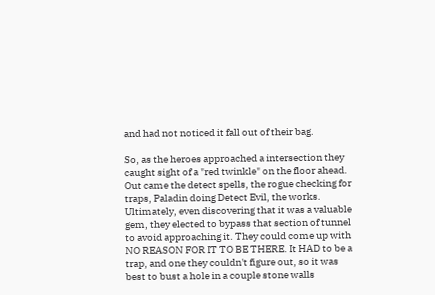and had not noticed it fall out of their bag.

So, as the heroes approached a intersection they caught sight of a "red twinkle" on the floor ahead. Out came the detect spells, the rogue checking for traps, Paladin doing Detect Evil, the works. Ultimately, even discovering that it was a valuable gem, they elected to bypass that section of tunnel to avoid approaching it. They could come up with NO REASON FOR IT TO BE THERE. It HAD to be a trap, and one they couldn't figure out, so it was best to bust a hole in a couple stone walls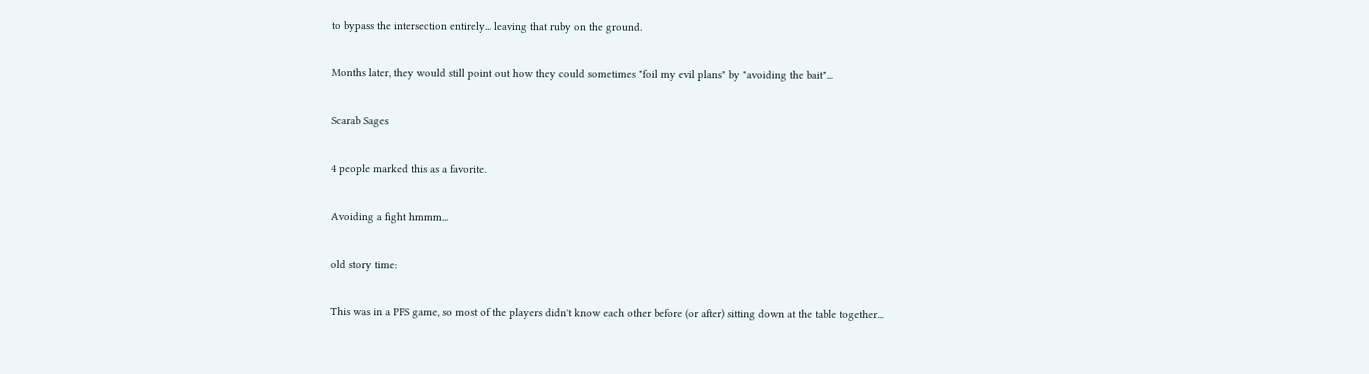to bypass the intersection entirely... leaving that ruby on the ground.

Months later, they would still point out how they could sometimes "foil my evil plans" by "avoiding the bait"...

Scarab Sages

4 people marked this as a favorite.

Avoiding a fight hmmm...

old story time:

This was in a PFS game, so most of the players didn't know each other before (or after) sitting down at the table together...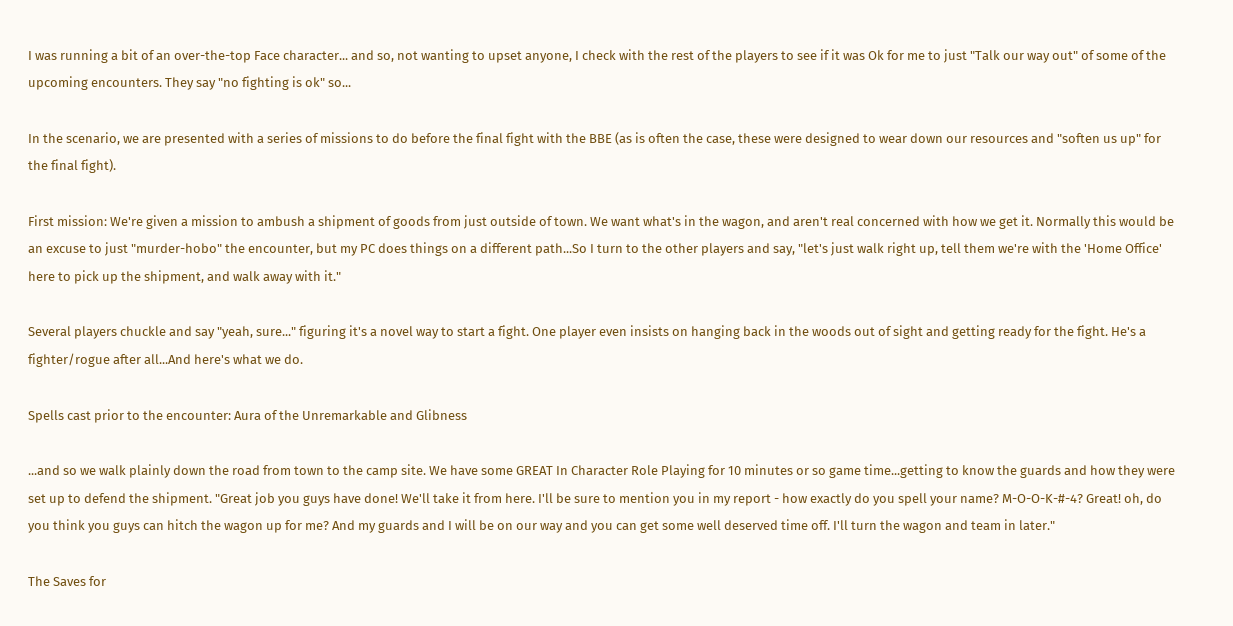I was running a bit of an over-the-top Face character... and so, not wanting to upset anyone, I check with the rest of the players to see if it was Ok for me to just "Talk our way out" of some of the upcoming encounters. They say "no fighting is ok" so...

In the scenario, we are presented with a series of missions to do before the final fight with the BBE (as is often the case, these were designed to wear down our resources and "soften us up" for the final fight).

First mission: We're given a mission to ambush a shipment of goods from just outside of town. We want what's in the wagon, and aren't real concerned with how we get it. Normally this would be an excuse to just "murder-hobo" the encounter, but my PC does things on a different path...So I turn to the other players and say, "let's just walk right up, tell them we're with the 'Home Office' here to pick up the shipment, and walk away with it."

Several players chuckle and say "yeah, sure..." figuring it's a novel way to start a fight. One player even insists on hanging back in the woods out of sight and getting ready for the fight. He's a fighter/rogue after all...And here's what we do.

Spells cast prior to the encounter: Aura of the Unremarkable and Glibness

...and so we walk plainly down the road from town to the camp site. We have some GREAT In Character Role Playing for 10 minutes or so game time...getting to know the guards and how they were set up to defend the shipment. "Great job you guys have done! We'll take it from here. I'll be sure to mention you in my report - how exactly do you spell your name? M-O-O-K-#-4? Great! oh, do you think you guys can hitch the wagon up for me? And my guards and I will be on our way and you can get some well deserved time off. I'll turn the wagon and team in later."

The Saves for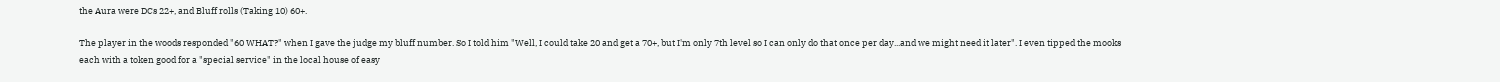the Aura were DCs 22+, and Bluff rolls (Taking 10) 60+.

The player in the woods responded "60 WHAT?" when I gave the judge my bluff number. So I told him "Well, I could take 20 and get a 70+, but I'm only 7th level so I can only do that once per day...and we might need it later". I even tipped the mooks each with a token good for a "special service" in the local house of easy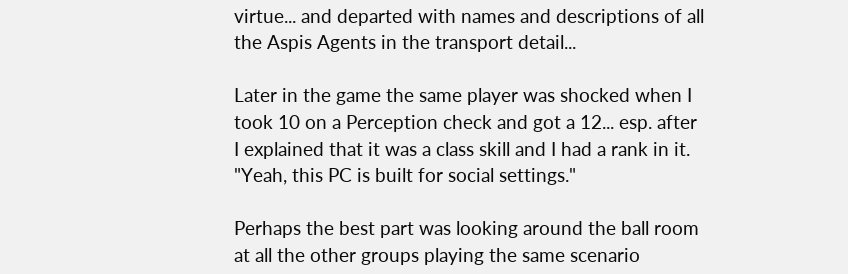virtue... and departed with names and descriptions of all the Aspis Agents in the transport detail...

Later in the game the same player was shocked when I took 10 on a Perception check and got a 12... esp. after I explained that it was a class skill and I had a rank in it. "Yeah, this PC is built for social settings."

Perhaps the best part was looking around the ball room at all the other groups playing the same scenario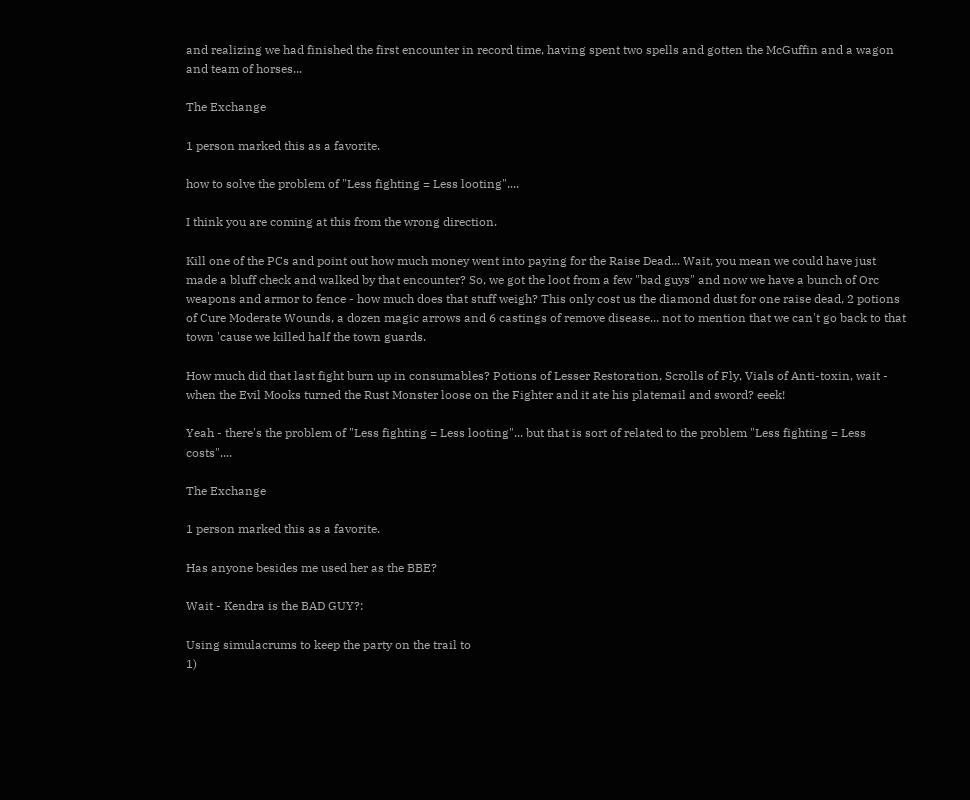and realizing we had finished the first encounter in record time, having spent two spells and gotten the McGuffin and a wagon and team of horses...

The Exchange

1 person marked this as a favorite.

how to solve the problem of "Less fighting = Less looting"....

I think you are coming at this from the wrong direction.

Kill one of the PCs and point out how much money went into paying for the Raise Dead... Wait, you mean we could have just made a bluff check and walked by that encounter? So, we got the loot from a few "bad guys" and now we have a bunch of Orc weapons and armor to fence - how much does that stuff weigh? This only cost us the diamond dust for one raise dead, 2 potions of Cure Moderate Wounds, a dozen magic arrows and 6 castings of remove disease... not to mention that we can't go back to that town 'cause we killed half the town guards.

How much did that last fight burn up in consumables? Potions of Lesser Restoration, Scrolls of Fly, Vials of Anti-toxin, wait - when the Evil Mooks turned the Rust Monster loose on the Fighter and it ate his platemail and sword? eeek!

Yeah - there's the problem of "Less fighting = Less looting"... but that is sort of related to the problem "Less fighting = Less costs"....

The Exchange

1 person marked this as a favorite.

Has anyone besides me used her as the BBE?

Wait - Kendra is the BAD GUY?:

Using simulacrums to keep the party on the trail to
1)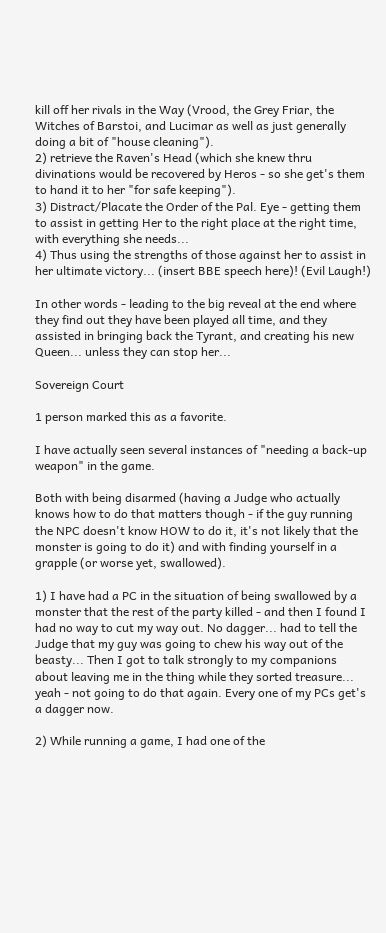kill off her rivals in the Way (Vrood, the Grey Friar, the Witches of Barstoi, and Lucimar as well as just generally doing a bit of "house cleaning").
2) retrieve the Raven's Head (which she knew thru divinations would be recovered by Heros - so she get's them to hand it to her "for safe keeping").
3) Distract/Placate the Order of the Pal. Eye - getting them to assist in getting Her to the right place at the right time, with everything she needs...
4) Thus using the strengths of those against her to assist in her ultimate victory... (insert BBE speech here)! (Evil Laugh!)

In other words - leading to the big reveal at the end where they find out they have been played all time, and they assisted in bringing back the Tyrant, and creating his new Queen... unless they can stop her...

Sovereign Court

1 person marked this as a favorite.

I have actually seen several instances of "needing a back-up weapon" in the game.

Both with being disarmed (having a Judge who actually knows how to do that matters though - if the guy running the NPC doesn't know HOW to do it, it's not likely that the monster is going to do it) and with finding yourself in a grapple (or worse yet, swallowed).

1) I have had a PC in the situation of being swallowed by a monster that the rest of the party killed - and then I found I had no way to cut my way out. No dagger... had to tell the Judge that my guy was going to chew his way out of the beasty... Then I got to talk strongly to my companions about leaving me in the thing while they sorted treasure... yeah - not going to do that again. Every one of my PCs get's a dagger now.

2) While running a game, I had one of the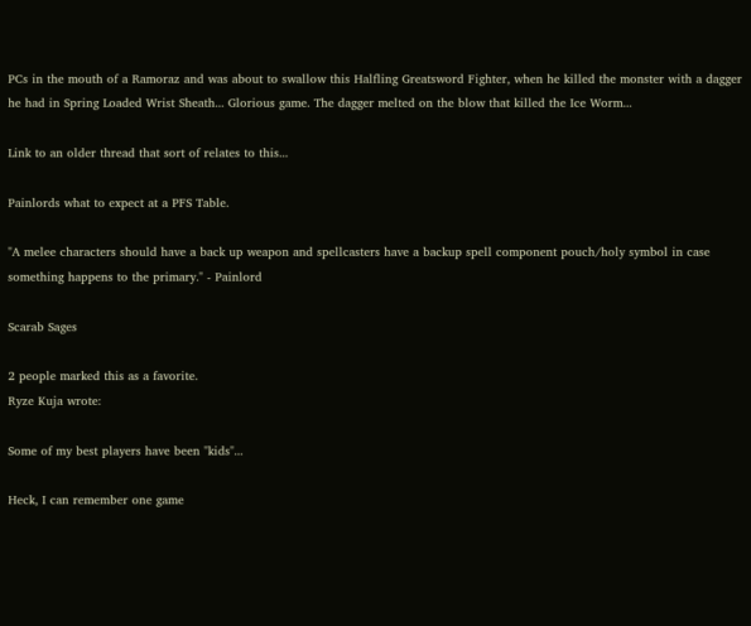PCs in the mouth of a Ramoraz and was about to swallow this Halfling Greatsword Fighter, when he killed the monster with a dagger he had in Spring Loaded Wrist Sheath... Glorious game. The dagger melted on the blow that killed the Ice Worm...

Link to an older thread that sort of relates to this...

Painlords what to expect at a PFS Table.

"A melee characters should have a back up weapon and spellcasters have a backup spell component pouch/holy symbol in case something happens to the primary." - Painlord

Scarab Sages

2 people marked this as a favorite.
Ryze Kuja wrote:

Some of my best players have been "kids"...

Heck, I can remember one game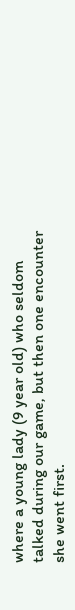where a young lady (9 year old) who seldom talked during our game, but then one encounter she went first.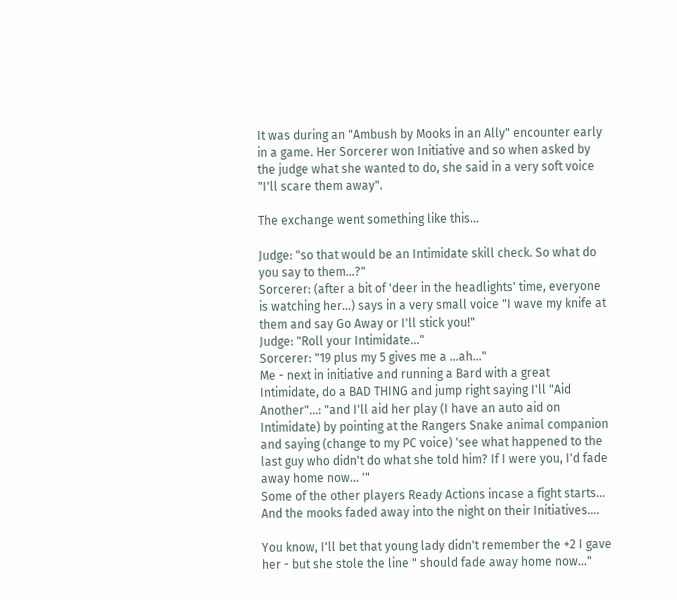It was during an "Ambush by Mooks in an Ally" encounter early in a game. Her Sorcerer won Initiative and so when asked by the judge what she wanted to do, she said in a very soft voice "I'll scare them away".

The exchange went something like this...

Judge: "so that would be an Intimidate skill check. So what do you say to them...?"
Sorcerer: (after a bit of 'deer in the headlights' time, everyone is watching her...) says in a very small voice "I wave my knife at them and say Go Away or I'll stick you!"
Judge: "Roll your Intimidate..."
Sorcerer: "19 plus my 5 gives me a ...ah..."
Me - next in initiative and running a Bard with a great Intimidate, do a BAD THING and jump right saying I'll "Aid Another"...: "and I'll aid her play (I have an auto aid on Intimidate) by pointing at the Rangers Snake animal companion and saying (change to my PC voice) 'see what happened to the last guy who didn't do what she told him? If I were you, I'd fade away home now... '"
Some of the other players Ready Actions incase a fight starts...
And the mooks faded away into the night on their Initiatives....

You know, I'll bet that young lady didn't remember the +2 I gave her - but she stole the line " should fade away home now..."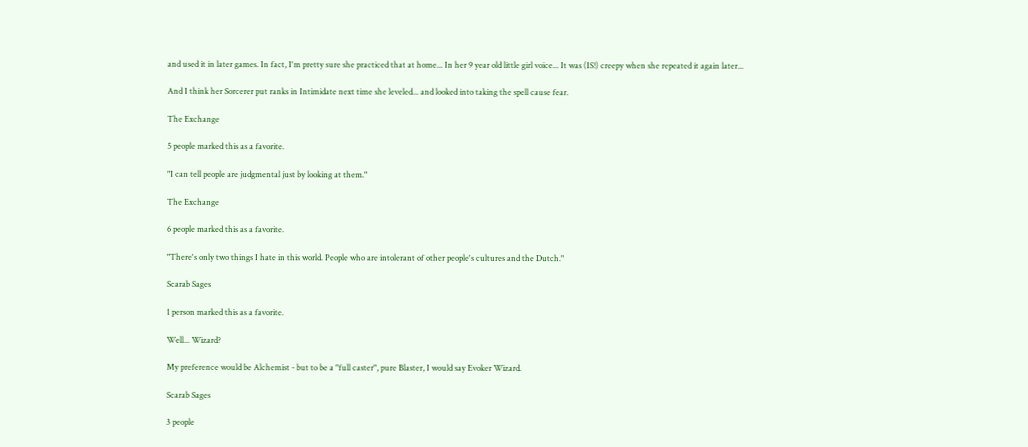and used it in later games. In fact, I'm pretty sure she practiced that at home... In her 9 year old little girl voice... It was (IS!) creepy when she repeated it again later...

And I think her Sorcerer put ranks in Intimidate next time she leveled... and looked into taking the spell cause fear.

The Exchange

5 people marked this as a favorite.

"I can tell people are judgmental just by looking at them."

The Exchange

6 people marked this as a favorite.

"There's only two things I hate in this world. People who are intolerant of other people's cultures and the Dutch."

Scarab Sages

1 person marked this as a favorite.

Well... Wizard?

My preference would be Alchemist - but to be a "full caster", pure Blaster, I would say Evoker Wizard.

Scarab Sages

3 people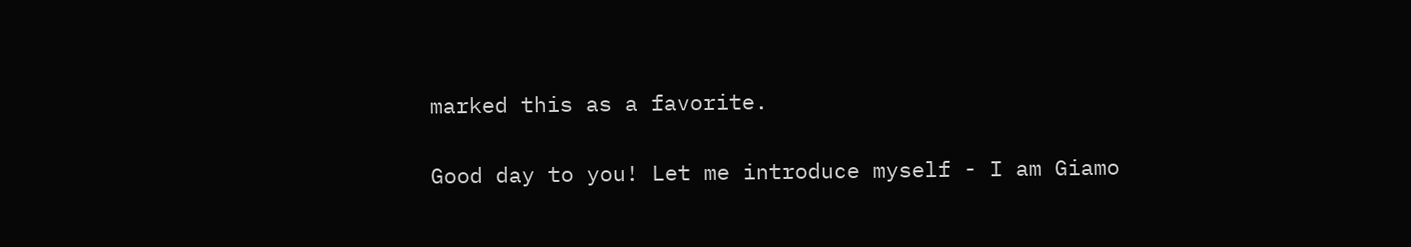marked this as a favorite.

Good day to you! Let me introduce myself - I am Giamo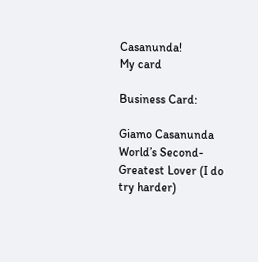Casanunda!
My card

Business Card:

Giamo Casanunda
World’s Second-Greatest Lover (I do try harder)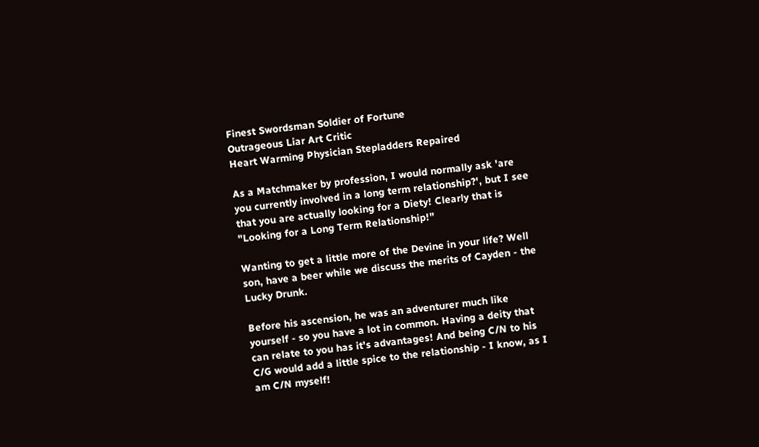Finest Swordsman Soldier of Fortune
Outrageous Liar Art Critic
Heart Warming Physician Stepladders Repaired

As a Matchmaker by profession, I would normally ask 'are you currently involved in a long term relationship?', but I see that you are actually looking for a Diety! Clearly that is "Looking for a Long Term Relationship!"

Wanting to get a little more of the Devine in your life? Well son, have a beer while we discuss the merits of Cayden - the Lucky Drunk.

Before his ascension, he was an adventurer much like yourself - so you have a lot in common. Having a deity that can relate to you has it's advantages! And being C/N to his C/G would add a little spice to the relationship - I know, as I am C/N myself!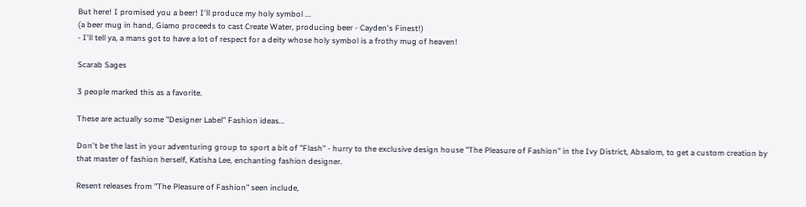But here! I promised you a beer! I'll produce my holy symbol ...
(a beer mug in hand, Giamo proceeds to cast Create Water, producing beer - Cayden's Finest!)
- I'll tell ya, a mans got to have a lot of respect for a deity whose holy symbol is a frothy mug of heaven!

Scarab Sages

3 people marked this as a favorite.

These are actually some "Designer Label" Fashion ideas...

Don't be the last in your adventuring group to sport a bit of "Flash" - hurry to the exclusive design house "The Pleasure of Fashion" in the Ivy District, Absalom, to get a custom creation by that master of fashion herself, Katisha Lee, enchanting fashion designer.

Resent releases from "The Pleasure of Fashion" seen include,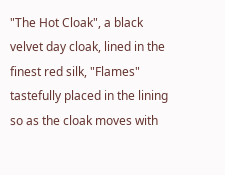"The Hot Cloak", a black velvet day cloak, lined in the finest red silk, "Flames" tastefully placed in the lining so as the cloak moves with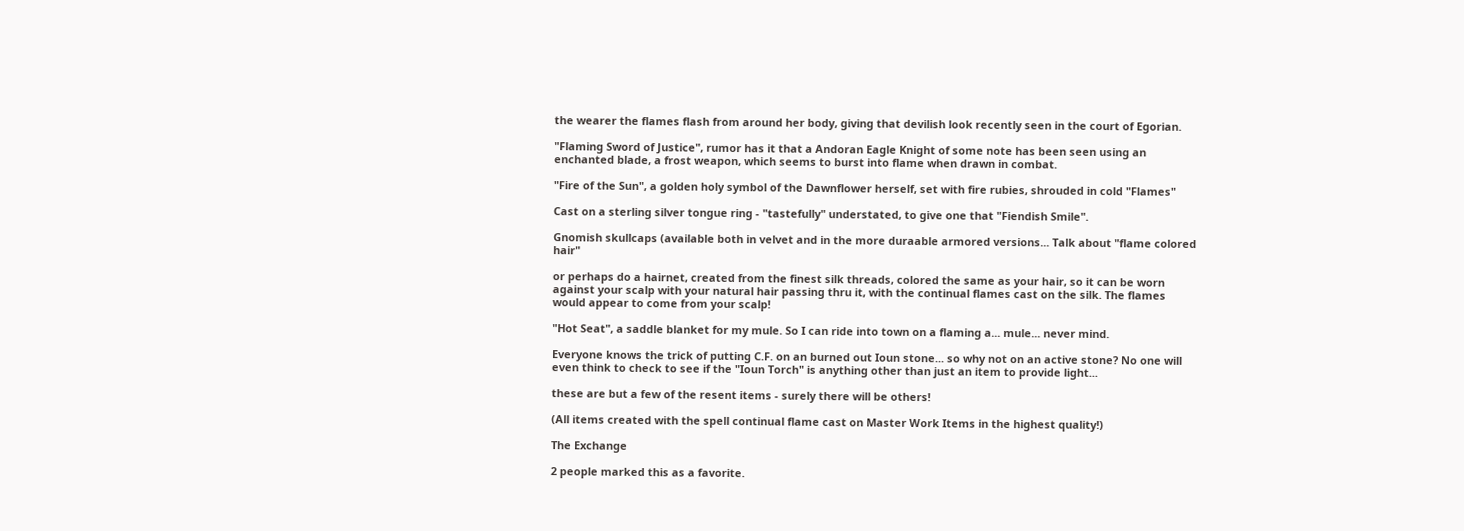the wearer the flames flash from around her body, giving that devilish look recently seen in the court of Egorian.

"Flaming Sword of Justice", rumor has it that a Andoran Eagle Knight of some note has been seen using an enchanted blade, a frost weapon, which seems to burst into flame when drawn in combat.

"Fire of the Sun", a golden holy symbol of the Dawnflower herself, set with fire rubies, shrouded in cold "Flames"

Cast on a sterling silver tongue ring - "tastefully" understated, to give one that "Fiendish Smile".

Gnomish skullcaps (available both in velvet and in the more duraable armored versions... Talk about "flame colored hair"

or perhaps do a hairnet, created from the finest silk threads, colored the same as your hair, so it can be worn against your scalp with your natural hair passing thru it, with the continual flames cast on the silk. The flames would appear to come from your scalp!

"Hot Seat", a saddle blanket for my mule. So I can ride into town on a flaming a... mule... never mind.

Everyone knows the trick of putting C.F. on an burned out Ioun stone... so why not on an active stone? No one will even think to check to see if the "Ioun Torch" is anything other than just an item to provide light...

these are but a few of the resent items - surely there will be others!

(All items created with the spell continual flame cast on Master Work Items in the highest quality!)

The Exchange

2 people marked this as a favorite.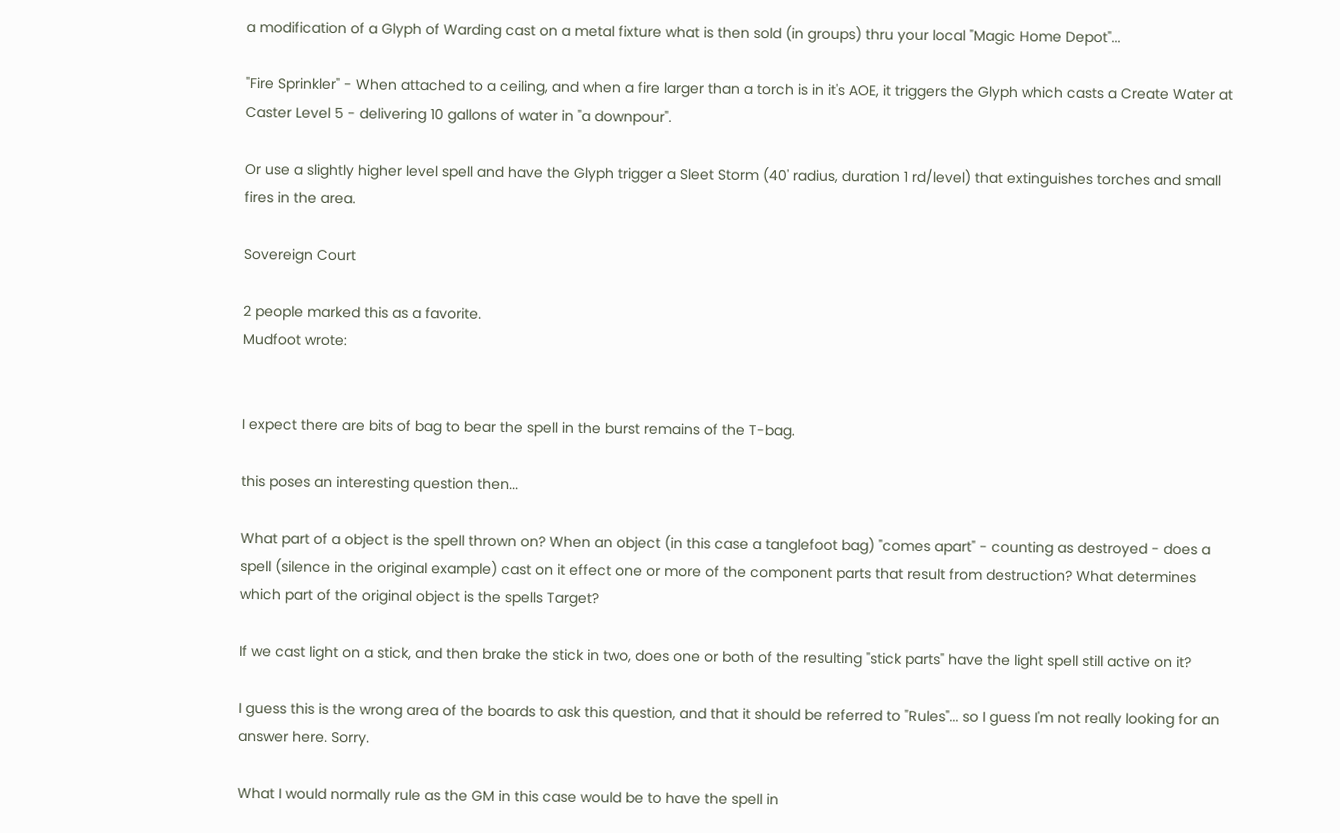a modification of a Glyph of Warding cast on a metal fixture what is then sold (in groups) thru your local "Magic Home Depot"...

"Fire Sprinkler" - When attached to a ceiling, and when a fire larger than a torch is in it's AOE, it triggers the Glyph which casts a Create Water at Caster Level 5 - delivering 10 gallons of water in "a downpour".

Or use a slightly higher level spell and have the Glyph trigger a Sleet Storm (40' radius, duration 1 rd/level) that extinguishes torches and small fires in the area.

Sovereign Court

2 people marked this as a favorite.
Mudfoot wrote:


I expect there are bits of bag to bear the spell in the burst remains of the T-bag.

this poses an interesting question then...

What part of a object is the spell thrown on? When an object (in this case a tanglefoot bag) "comes apart" - counting as destroyed - does a spell (silence in the original example) cast on it effect one or more of the component parts that result from destruction? What determines which part of the original object is the spells Target?

If we cast light on a stick, and then brake the stick in two, does one or both of the resulting "stick parts" have the light spell still active on it?

I guess this is the wrong area of the boards to ask this question, and that it should be referred to "Rules"... so I guess I'm not really looking for an answer here. Sorry.

What I would normally rule as the GM in this case would be to have the spell in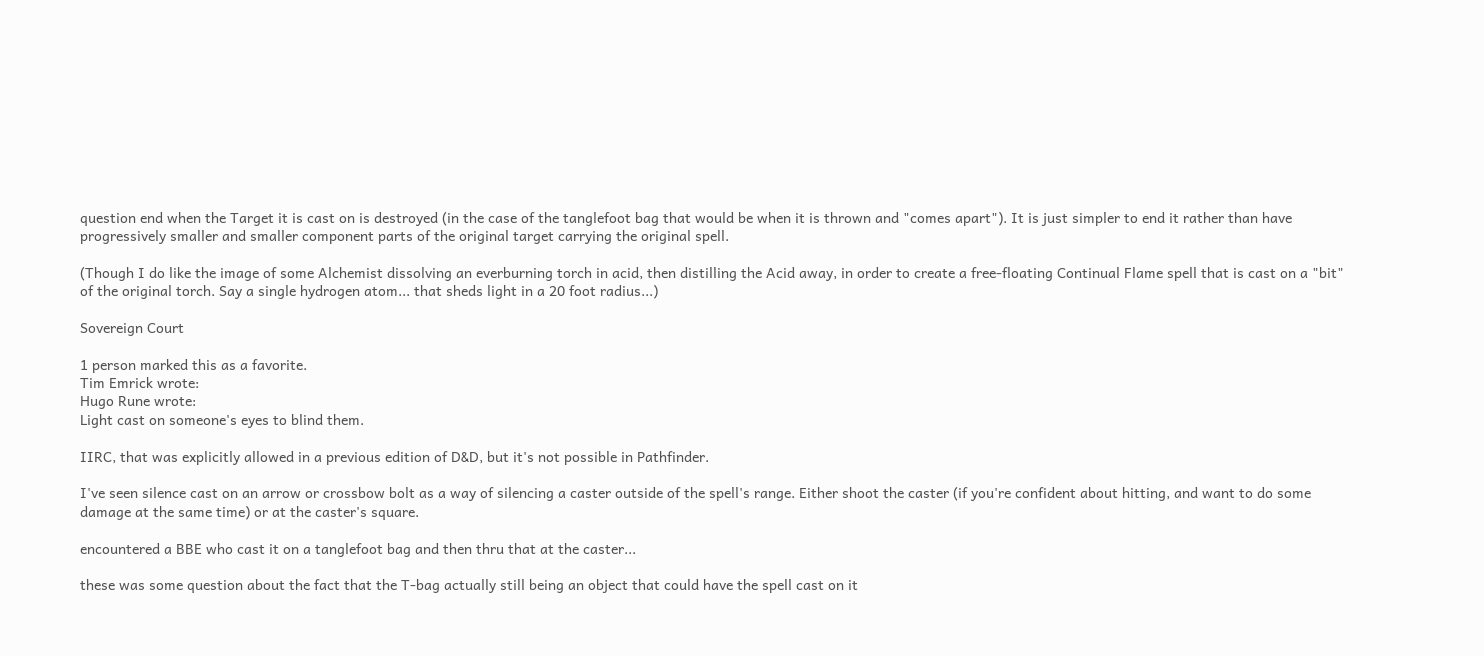question end when the Target it is cast on is destroyed (in the case of the tanglefoot bag that would be when it is thrown and "comes apart"). It is just simpler to end it rather than have progressively smaller and smaller component parts of the original target carrying the original spell.

(Though I do like the image of some Alchemist dissolving an everburning torch in acid, then distilling the Acid away, in order to create a free-floating Continual Flame spell that is cast on a "bit" of the original torch. Say a single hydrogen atom... that sheds light in a 20 foot radius...)

Sovereign Court

1 person marked this as a favorite.
Tim Emrick wrote:
Hugo Rune wrote:
Light cast on someone's eyes to blind them.

IIRC, that was explicitly allowed in a previous edition of D&D, but it's not possible in Pathfinder.

I've seen silence cast on an arrow or crossbow bolt as a way of silencing a caster outside of the spell's range. Either shoot the caster (if you're confident about hitting, and want to do some damage at the same time) or at the caster's square.

encountered a BBE who cast it on a tanglefoot bag and then thru that at the caster...

these was some question about the fact that the T-bag actually still being an object that could have the spell cast on it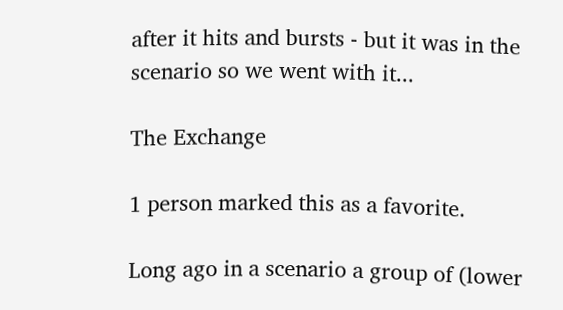after it hits and bursts - but it was in the scenario so we went with it...

The Exchange

1 person marked this as a favorite.

Long ago in a scenario a group of (lower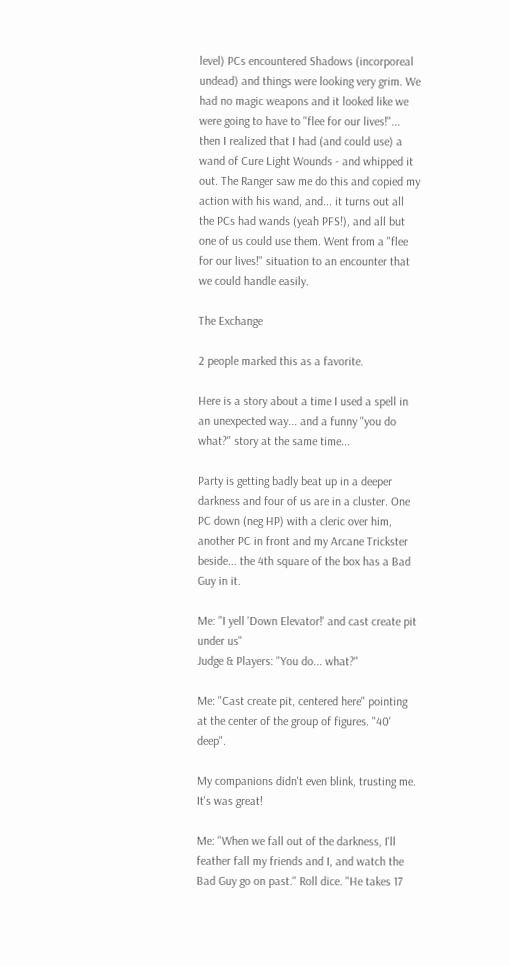level) PCs encountered Shadows (incorporeal undead) and things were looking very grim. We had no magic weapons and it looked like we were going to have to "flee for our lives!"... then I realized that I had (and could use) a wand of Cure Light Wounds - and whipped it out. The Ranger saw me do this and copied my action with his wand, and... it turns out all the PCs had wands (yeah PFS!), and all but one of us could use them. Went from a "flee for our lives!" situation to an encounter that we could handle easily.

The Exchange

2 people marked this as a favorite.

Here is a story about a time I used a spell in an unexpected way... and a funny "you do what?" story at the same time...

Party is getting badly beat up in a deeper darkness and four of us are in a cluster. One PC down (neg HP) with a cleric over him, another PC in front and my Arcane Trickster beside... the 4th square of the box has a Bad Guy in it.

Me: "I yell 'Down Elevator!' and cast create pit under us"
Judge & Players: "You do... what?"

Me: "Cast create pit, centered here" pointing at the center of the group of figures. "40' deep".

My companions didn't even blink, trusting me. It's was great!

Me: "When we fall out of the darkness, I'll feather fall my friends and I, and watch the Bad Guy go on past." Roll dice. "He takes 17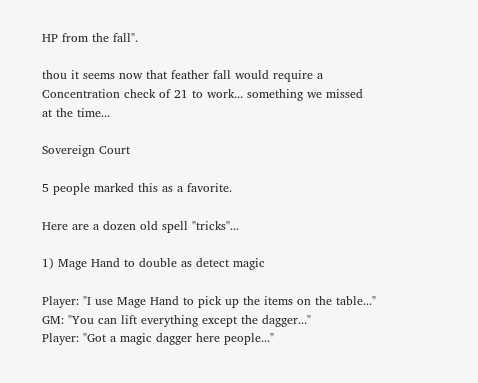HP from the fall".

thou it seems now that feather fall would require a Concentration check of 21 to work... something we missed at the time...

Sovereign Court

5 people marked this as a favorite.

Here are a dozen old spell "tricks"...

1) Mage Hand to double as detect magic

Player: "I use Mage Hand to pick up the items on the table..."
GM: "You can lift everything except the dagger..."
Player: "Got a magic dagger here people..."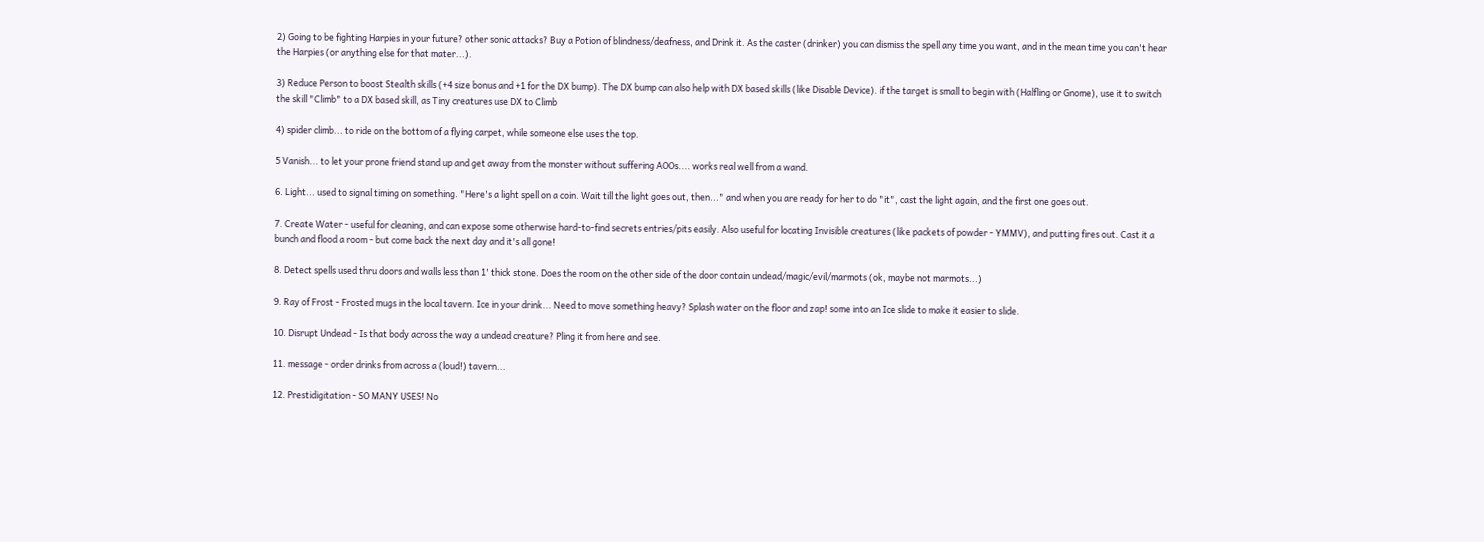2) Going to be fighting Harpies in your future? other sonic attacks? Buy a Potion of blindness/deafness, and Drink it. As the caster (drinker) you can dismiss the spell any time you want, and in the mean time you can't hear the Harpies (or anything else for that mater...).

3) Reduce Person to boost Stealth skills (+4 size bonus and +1 for the DX bump). The DX bump can also help with DX based skills (like Disable Device). if the target is small to begin with (Halfling or Gnome), use it to switch the skill "Climb" to a DX based skill, as Tiny creatures use DX to Climb

4) spider climb... to ride on the bottom of a flying carpet, while someone else uses the top.

5 Vanish... to let your prone friend stand up and get away from the monster without suffering AOOs.... works real well from a wand.

6. Light... used to signal timing on something. "Here's a light spell on a coin. Wait till the light goes out, then..." and when you are ready for her to do "it", cast the light again, and the first one goes out.

7. Create Water - useful for cleaning, and can expose some otherwise hard-to-find secrets entries/pits easily. Also useful for locating Invisible creatures (like packets of powder - YMMV), and putting fires out. Cast it a bunch and flood a room - but come back the next day and it's all gone!

8. Detect spells used thru doors and walls less than 1' thick stone. Does the room on the other side of the door contain undead/magic/evil/marmots (ok, maybe not marmots...)

9. Ray of Frost - Frosted mugs in the local tavern. Ice in your drink... Need to move something heavy? Splash water on the floor and zap! some into an Ice slide to make it easier to slide.

10. Disrupt Undead - Is that body across the way a undead creature? Pling it from here and see.

11. message - order drinks from across a (loud!) tavern...

12. Prestidigitation - SO MANY USES! No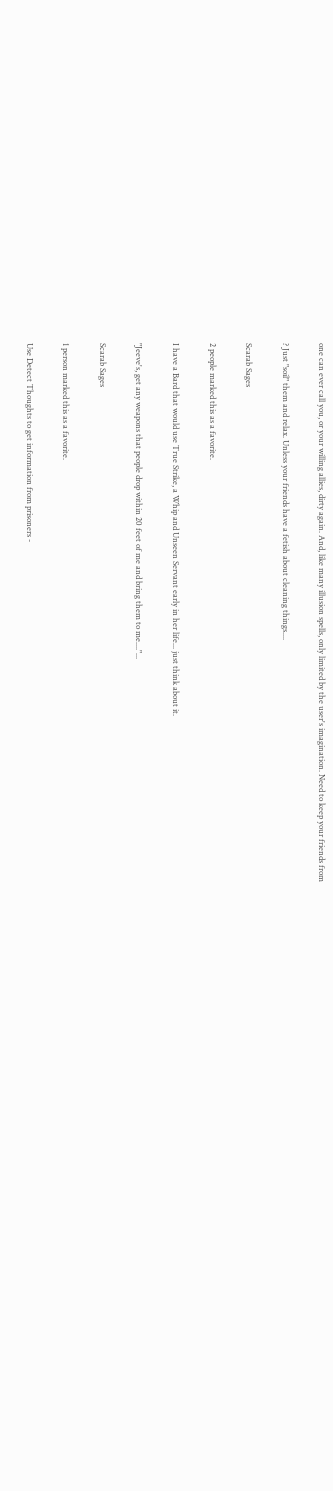one can ever call you, or your willing allies, dirty again. And, like many illusion spells, only limited by the user's imagination. Need to keep your friends from

? Just "soil" them and relax. Unless your friends have a fetish about cleaning things....

Scarab Sages

2 people marked this as a favorite.

I have a Bard that would use True Strike, a Whip and Unseen Servant early in her life... just think about it.

"Jeeve's, get any weapons that people drop within 20 feet of me and bring them to me...."...

Scarab Sages

1 person marked this as a favorite.

Use Detect Thoughts to get information from prisoners -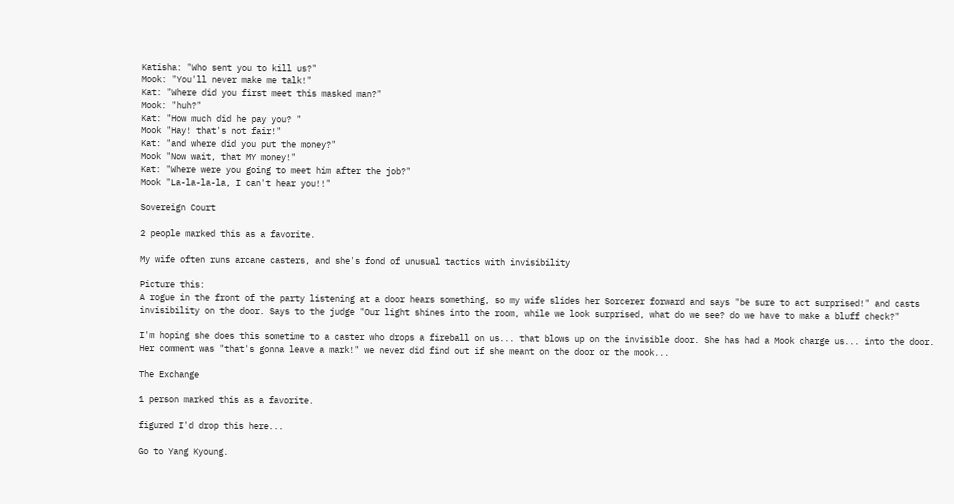Katisha: "Who sent you to kill us?"
Mook: "You'll never make me talk!"
Kat: "Where did you first meet this masked man?"
Mook: "huh?"
Kat: "How much did he pay you? "
Mook "Hay! that's not fair!"
Kat: "and where did you put the money?"
Mook "Now wait, that MY money!"
Kat: "Where were you going to meet him after the job?"
Mook "La-la-la-la, I can't hear you!!"

Sovereign Court

2 people marked this as a favorite.

My wife often runs arcane casters, and she's fond of unusual tactics with invisibility

Picture this:
A rogue in the front of the party listening at a door hears something, so my wife slides her Sorcerer forward and says "be sure to act surprised!" and casts invisibility on the door. Says to the judge "Our light shines into the room, while we look surprised, what do we see? do we have to make a bluff check?"

I'm hoping she does this sometime to a caster who drops a fireball on us... that blows up on the invisible door. She has had a Mook charge us... into the door. Her comment was "that's gonna leave a mark!" we never did find out if she meant on the door or the mook...

The Exchange

1 person marked this as a favorite.

figured I'd drop this here...

Go to Yang Kyoung.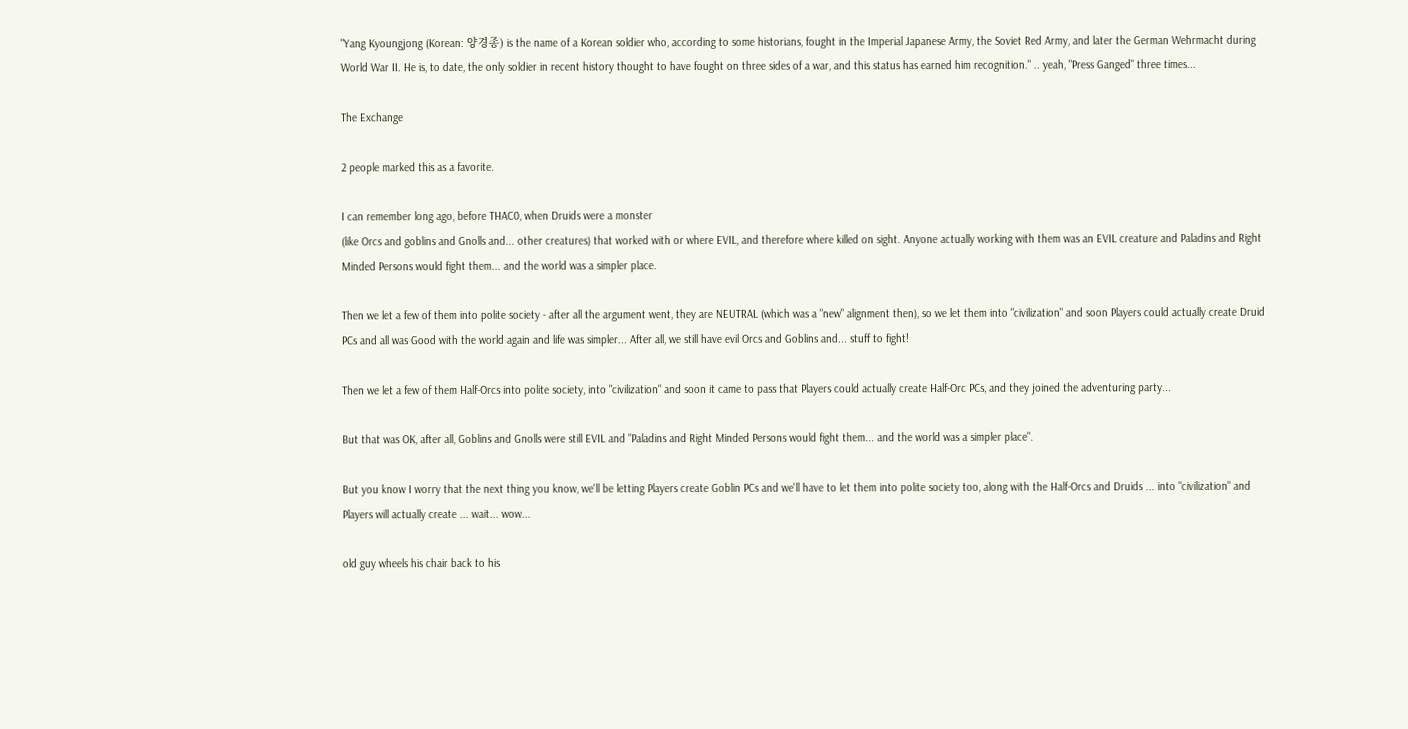"Yang Kyoungjong (Korean: 양경종) is the name of a Korean soldier who, according to some historians, fought in the Imperial Japanese Army, the Soviet Red Army, and later the German Wehrmacht during World War II. He is, to date, the only soldier in recent history thought to have fought on three sides of a war, and this status has earned him recognition." .. yeah, "Press Ganged" three times...

The Exchange

2 people marked this as a favorite.

I can remember long ago, before THAC0, when Druids were a monster
(like Orcs and goblins and Gnolls and... other creatures) that worked with or where EVIL, and therefore where killed on sight. Anyone actually working with them was an EVIL creature and Paladins and Right Minded Persons would fight them... and the world was a simpler place.

Then we let a few of them into polite society - after all the argument went, they are NEUTRAL (which was a "new" alignment then), so we let them into "civilization" and soon Players could actually create Druid PCs and all was Good with the world again and life was simpler... After all, we still have evil Orcs and Goblins and... stuff to fight!

Then we let a few of them Half-Orcs into polite society, into "civilization" and soon it came to pass that Players could actually create Half-Orc PCs, and they joined the adventuring party...

But that was OK, after all, Goblins and Gnolls were still EVIL and "Paladins and Right Minded Persons would fight them... and the world was a simpler place".

But you know I worry that the next thing you know, we'll be letting Players create Goblin PCs and we'll have to let them into polite society too, along with the Half-Orcs and Druids ... into "civilization" and Players will actually create ... wait... wow...

old guy wheels his chair back to his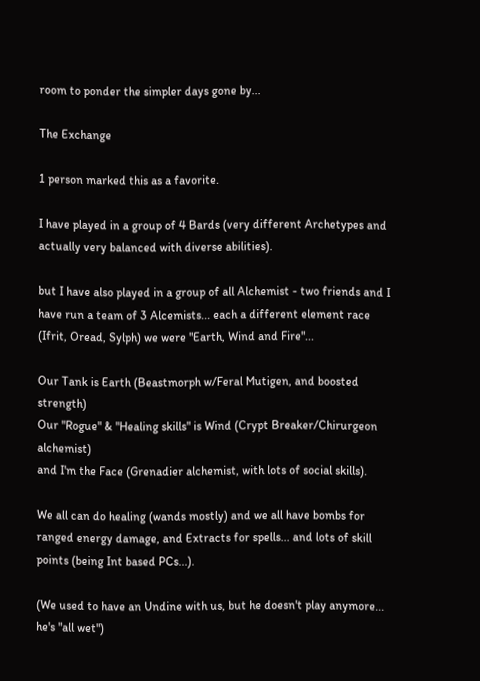room to ponder the simpler days gone by...

The Exchange

1 person marked this as a favorite.

I have played in a group of 4 Bards (very different Archetypes and actually very balanced with diverse abilities).

but I have also played in a group of all Alchemist - two friends and I have run a team of 3 Alcemists... each a different element race (Ifrit, Oread, Sylph) we were "Earth, Wind and Fire"...

Our Tank is Earth (Beastmorph w/Feral Mutigen, and boosted strength)
Our "Rogue" & "Healing skills" is Wind (Crypt Breaker/Chirurgeon alchemist)
and I'm the Face (Grenadier alchemist, with lots of social skills).

We all can do healing (wands mostly) and we all have bombs for ranged energy damage, and Extracts for spells... and lots of skill points (being Int based PCs...).

(We used to have an Undine with us, but he doesn't play anymore... he's "all wet")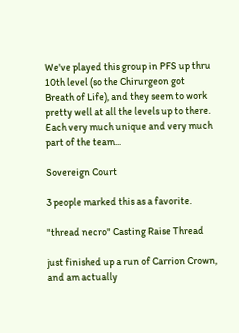We've played this group in PFS up thru 10th level (so the Chirurgeon got Breath of Life), and they seem to work pretty well at all the levels up to there. Each very much unique and very much part of the team...

Sovereign Court

3 people marked this as a favorite.

"thread necro" Casting Raise Thread

just finished up a run of Carrion Crown, and am actually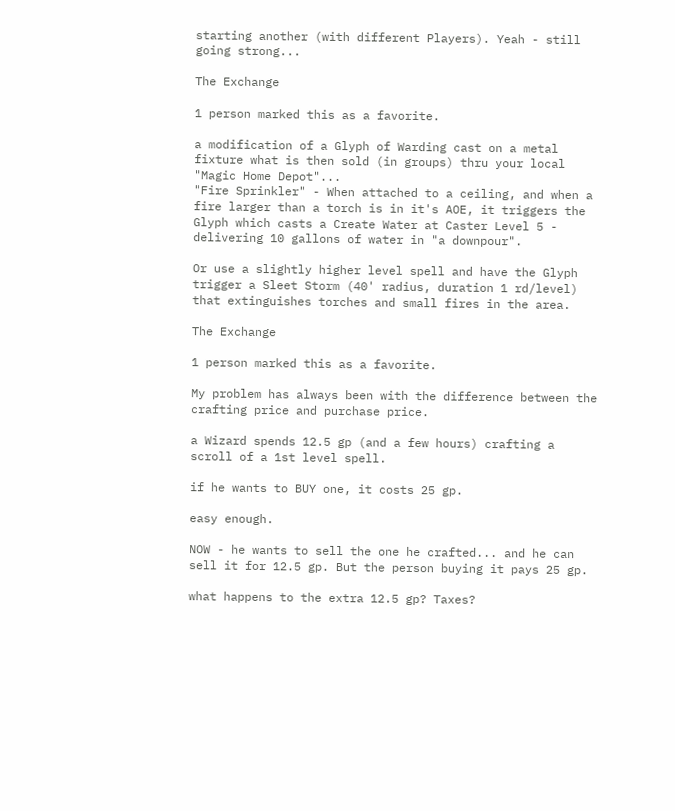starting another (with different Players). Yeah - still going strong...

The Exchange

1 person marked this as a favorite.

a modification of a Glyph of Warding cast on a metal fixture what is then sold (in groups) thru your local "Magic Home Depot"...
"Fire Sprinkler" - When attached to a ceiling, and when a fire larger than a torch is in it's AOE, it triggers the Glyph which casts a Create Water at Caster Level 5 - delivering 10 gallons of water in "a downpour".

Or use a slightly higher level spell and have the Glyph trigger a Sleet Storm (40' radius, duration 1 rd/level) that extinguishes torches and small fires in the area.

The Exchange

1 person marked this as a favorite.

My problem has always been with the difference between the crafting price and purchase price.

a Wizard spends 12.5 gp (and a few hours) crafting a scroll of a 1st level spell.

if he wants to BUY one, it costs 25 gp.

easy enough.

NOW - he wants to sell the one he crafted... and he can sell it for 12.5 gp. But the person buying it pays 25 gp.

what happens to the extra 12.5 gp? Taxes?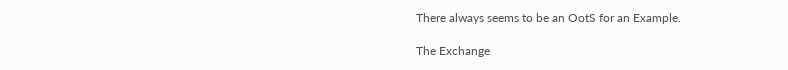There always seems to be an OotS for an Example.

The Exchange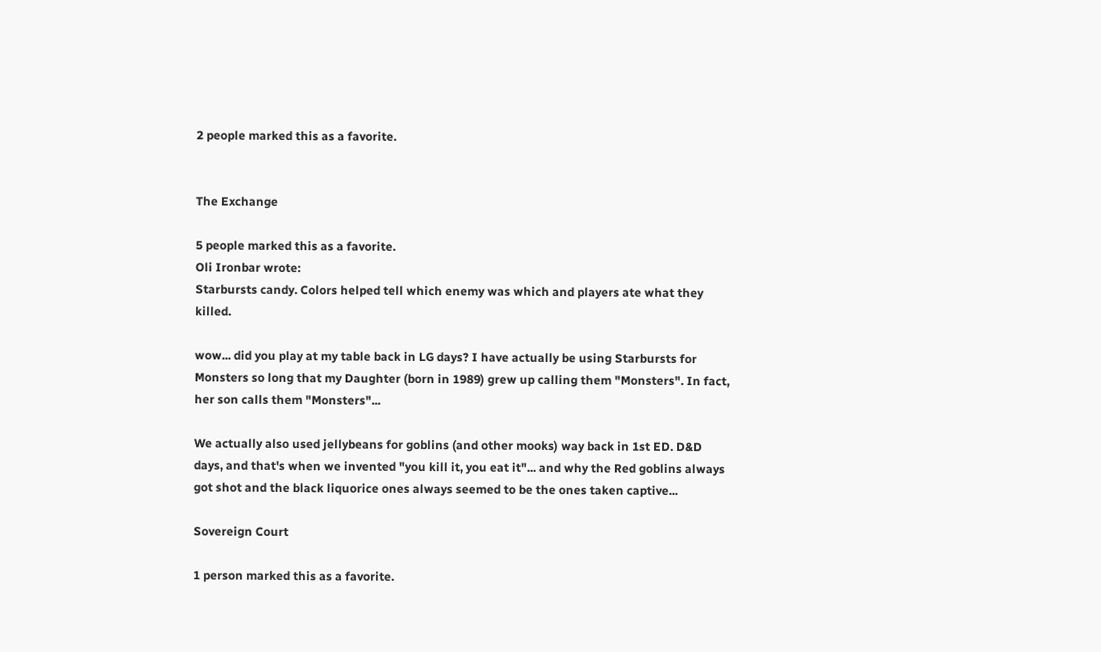2 people marked this as a favorite.


The Exchange

5 people marked this as a favorite.
Oli Ironbar wrote:
Starbursts candy. Colors helped tell which enemy was which and players ate what they killed.

wow... did you play at my table back in LG days? I have actually be using Starbursts for Monsters so long that my Daughter (born in 1989) grew up calling them "Monsters". In fact, her son calls them "Monsters"...

We actually also used jellybeans for goblins (and other mooks) way back in 1st ED. D&D days, and that's when we invented "you kill it, you eat it"... and why the Red goblins always got shot and the black liquorice ones always seemed to be the ones taken captive...

Sovereign Court

1 person marked this as a favorite.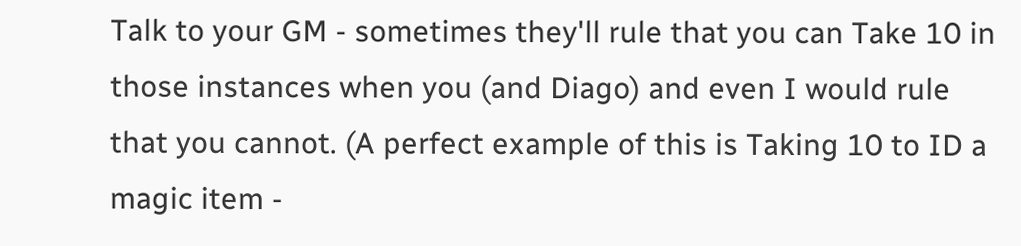Talk to your GM - sometimes they'll rule that you can Take 10 in those instances when you (and Diago) and even I would rule that you cannot. (A perfect example of this is Taking 10 to ID a magic item -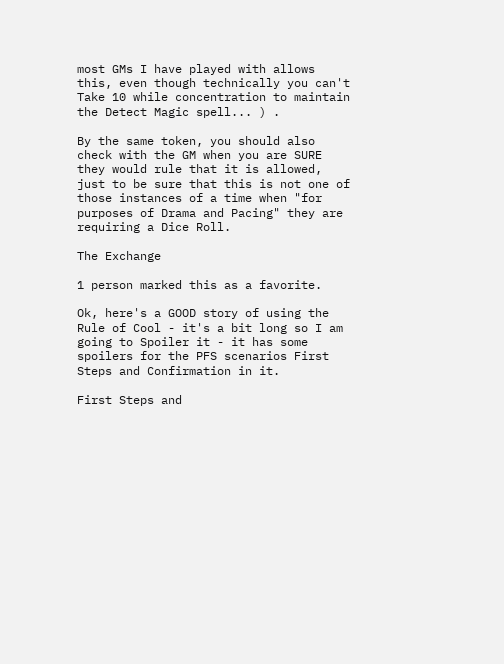most GMs I have played with allows this, even though technically you can't Take 10 while concentration to maintain the Detect Magic spell... ) .

By the same token, you should also check with the GM when you are SURE they would rule that it is allowed, just to be sure that this is not one of those instances of a time when "for purposes of Drama and Pacing" they are requiring a Dice Roll.

The Exchange

1 person marked this as a favorite.

Ok, here's a GOOD story of using the Rule of Cool - it's a bit long so I am going to Spoiler it - it has some spoilers for the PFS scenarios First Steps and Confirmation in it.

First Steps and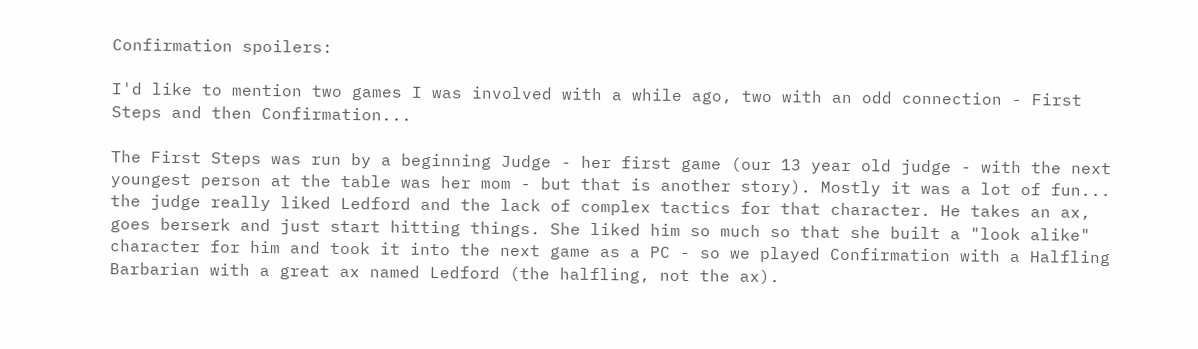Confirmation spoilers:

I'd like to mention two games I was involved with a while ago, two with an odd connection - First Steps and then Confirmation...

The First Steps was run by a beginning Judge - her first game (our 13 year old judge - with the next youngest person at the table was her mom - but that is another story). Mostly it was a lot of fun... the judge really liked Ledford and the lack of complex tactics for that character. He takes an ax, goes berserk and just start hitting things. She liked him so much so that she built a "look alike" character for him and took it into the next game as a PC - so we played Confirmation with a Halfling Barbarian with a great ax named Ledford (the halfling, not the ax).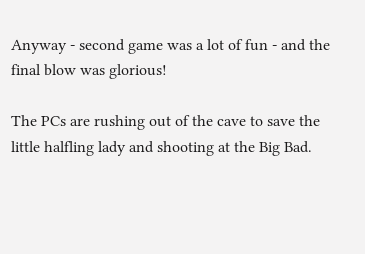Anyway - second game was a lot of fun - and the final blow was glorious!

The PCs are rushing out of the cave to save the little halfling lady and shooting at the Big Bad.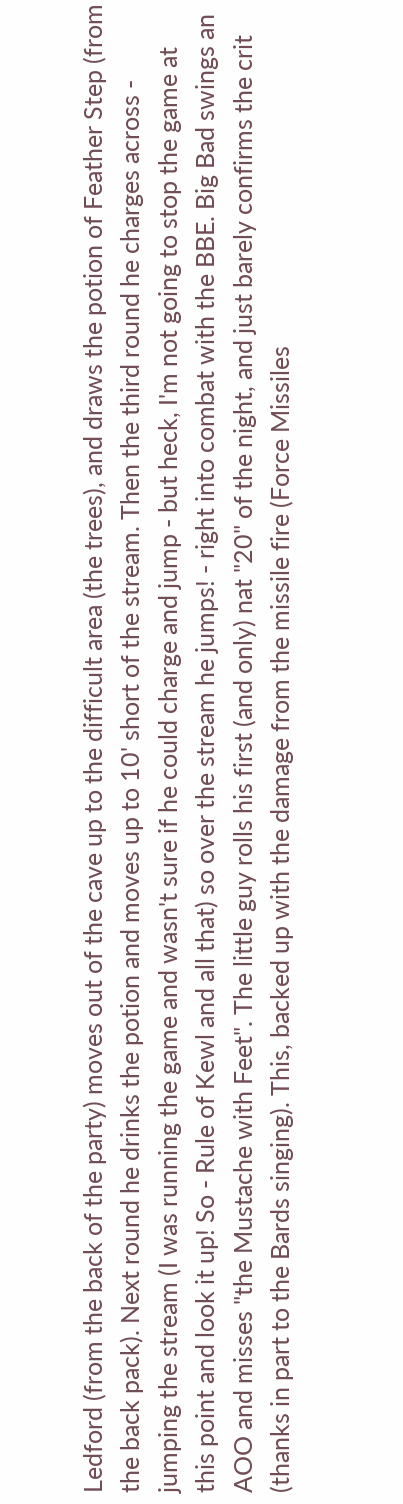Ledford (from the back of the party) moves out of the cave up to the difficult area (the trees), and draws the potion of Feather Step (from the back pack). Next round he drinks the potion and moves up to 10' short of the stream. Then the third round he charges across - jumping the stream (I was running the game and wasn't sure if he could charge and jump - but heck, I'm not going to stop the game at this point and look it up! So - Rule of Kewl and all that) so over the stream he jumps! - right into combat with the BBE. Big Bad swings an AOO and misses "the Mustache with Feet". The little guy rolls his first (and only) nat "20" of the night, and just barely confirms the crit (thanks in part to the Bards singing). This, backed up with the damage from the missile fire (Force Missiles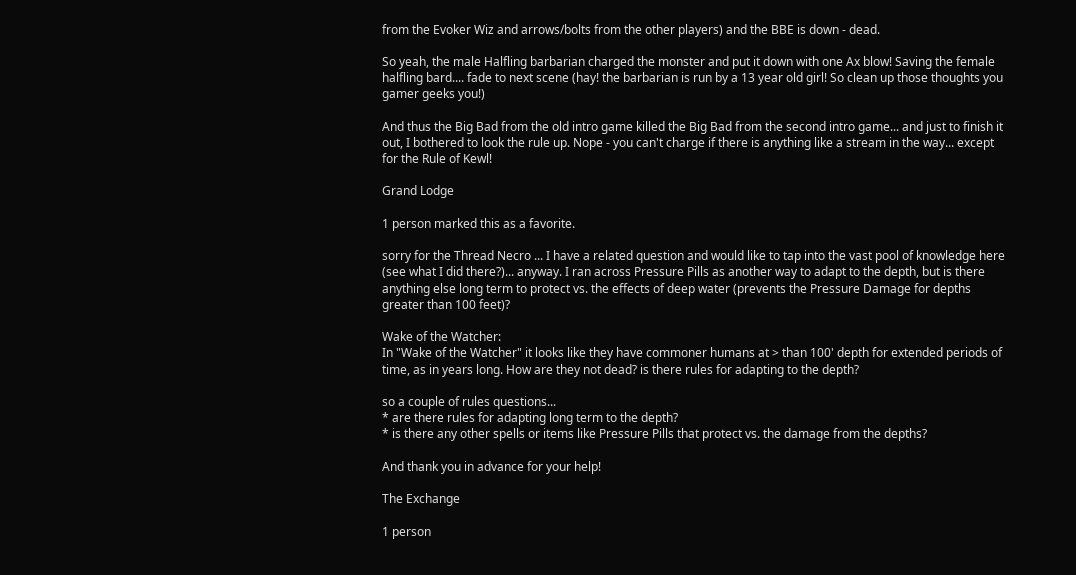from the Evoker Wiz and arrows/bolts from the other players) and the BBE is down - dead.

So yeah, the male Halfling barbarian charged the monster and put it down with one Ax blow! Saving the female halfling bard.... fade to next scene (hay! the barbarian is run by a 13 year old girl! So clean up those thoughts you gamer geeks you!)

And thus the Big Bad from the old intro game killed the Big Bad from the second intro game... and just to finish it out, I bothered to look the rule up. Nope - you can't charge if there is anything like a stream in the way... except for the Rule of Kewl!

Grand Lodge

1 person marked this as a favorite.

sorry for the Thread Necro ... I have a related question and would like to tap into the vast pool of knowledge here (see what I did there?)... anyway. I ran across Pressure Pills as another way to adapt to the depth, but is there anything else long term to protect vs. the effects of deep water (prevents the Pressure Damage for depths greater than 100 feet)?

Wake of the Watcher:
In "Wake of the Watcher" it looks like they have commoner humans at > than 100' depth for extended periods of time, as in years long. How are they not dead? is there rules for adapting to the depth?

so a couple of rules questions...
* are there rules for adapting long term to the depth?
* is there any other spells or items like Pressure Pills that protect vs. the damage from the depths?

And thank you in advance for your help!

The Exchange

1 person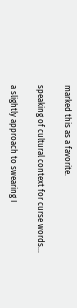marked this as a favorite.

speaking of cultural context for curse words...

a slightly approach to swearing I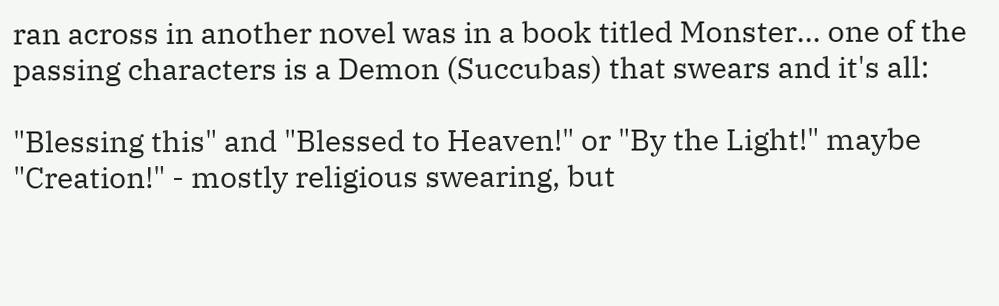ran across in another novel was in a book titled Monster... one of the passing characters is a Demon (Succubas) that swears and it's all:

"Blessing this" and "Blessed to Heaven!" or "By the Light!" maybe "Creation!" - mostly religious swearing, but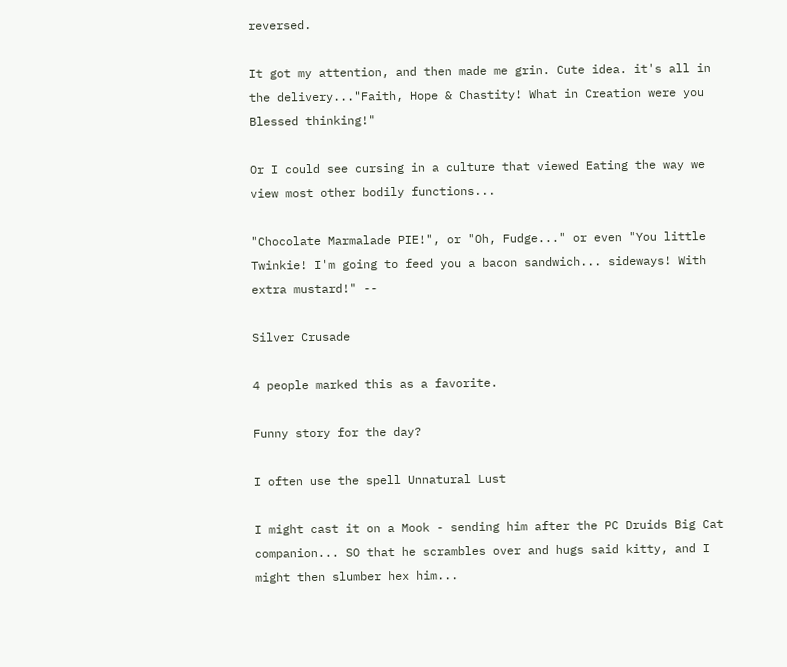reversed.

It got my attention, and then made me grin. Cute idea. it's all in the delivery..."Faith, Hope & Chastity! What in Creation were you Blessed thinking!"

Or I could see cursing in a culture that viewed Eating the way we view most other bodily functions...

"Chocolate Marmalade PIE!", or "Oh, Fudge..." or even "You little Twinkie! I'm going to feed you a bacon sandwich... sideways! With extra mustard!" --

Silver Crusade

4 people marked this as a favorite.

Funny story for the day?

I often use the spell Unnatural Lust

I might cast it on a Mook - sending him after the PC Druids Big Cat companion... SO that he scrambles over and hugs said kitty, and I might then slumber hex him...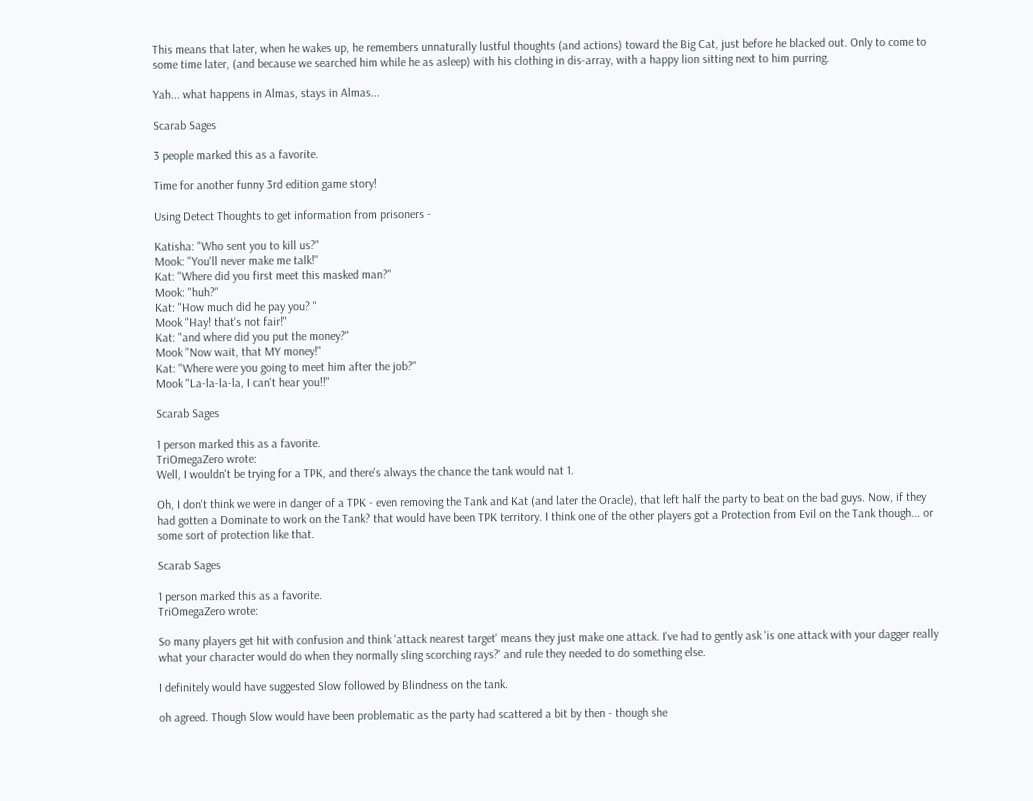This means that later, when he wakes up, he remembers unnaturally lustful thoughts (and actions) toward the Big Cat, just before he blacked out. Only to come to some time later, (and because we searched him while he as asleep) with his clothing in dis-array, with a happy lion sitting next to him purring.

Yah... what happens in Almas, stays in Almas...

Scarab Sages

3 people marked this as a favorite.

Time for another funny 3rd edition game story!

Using Detect Thoughts to get information from prisoners -

Katisha: "Who sent you to kill us?"
Mook: "You'll never make me talk!"
Kat: "Where did you first meet this masked man?"
Mook: "huh?"
Kat: "How much did he pay you? "
Mook "Hay! that's not fair!"
Kat: "and where did you put the money?"
Mook "Now wait, that MY money!"
Kat: "Where were you going to meet him after the job?"
Mook "La-la-la-la, I can't hear you!!"

Scarab Sages

1 person marked this as a favorite.
TriOmegaZero wrote:
Well, I wouldn't be trying for a TPK, and there's always the chance the tank would nat 1.

Oh, I don't think we were in danger of a TPK - even removing the Tank and Kat (and later the Oracle), that left half the party to beat on the bad guys. Now, if they had gotten a Dominate to work on the Tank? that would have been TPK territory. I think one of the other players got a Protection from Evil on the Tank though... or some sort of protection like that.

Scarab Sages

1 person marked this as a favorite.
TriOmegaZero wrote:

So many players get hit with confusion and think 'attack nearest target' means they just make one attack. I've had to gently ask 'is one attack with your dagger really what your character would do when they normally sling scorching rays?' and rule they needed to do something else.

I definitely would have suggested Slow followed by Blindness on the tank.

oh agreed. Though Slow would have been problematic as the party had scattered a bit by then - though she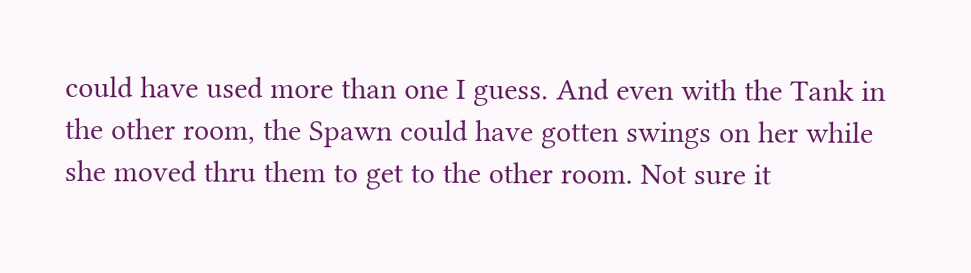could have used more than one I guess. And even with the Tank in the other room, the Spawn could have gotten swings on her while she moved thru them to get to the other room. Not sure it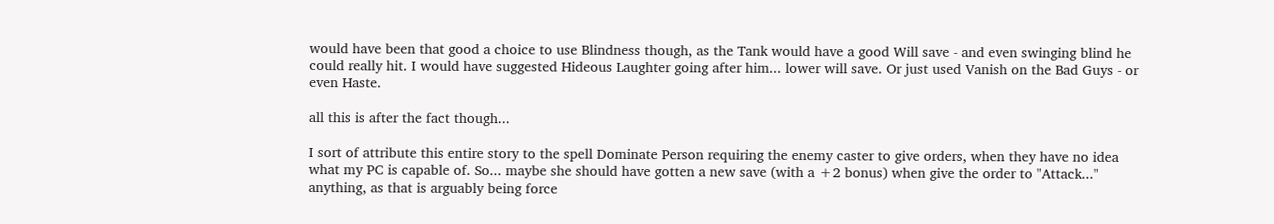would have been that good a choice to use Blindness though, as the Tank would have a good Will save - and even swinging blind he could really hit. I would have suggested Hideous Laughter going after him... lower will save. Or just used Vanish on the Bad Guys - or even Haste.

all this is after the fact though...

I sort of attribute this entire story to the spell Dominate Person requiring the enemy caster to give orders, when they have no idea what my PC is capable of. So... maybe she should have gotten a new save (with a +2 bonus) when give the order to "Attack..." anything, as that is arguably being force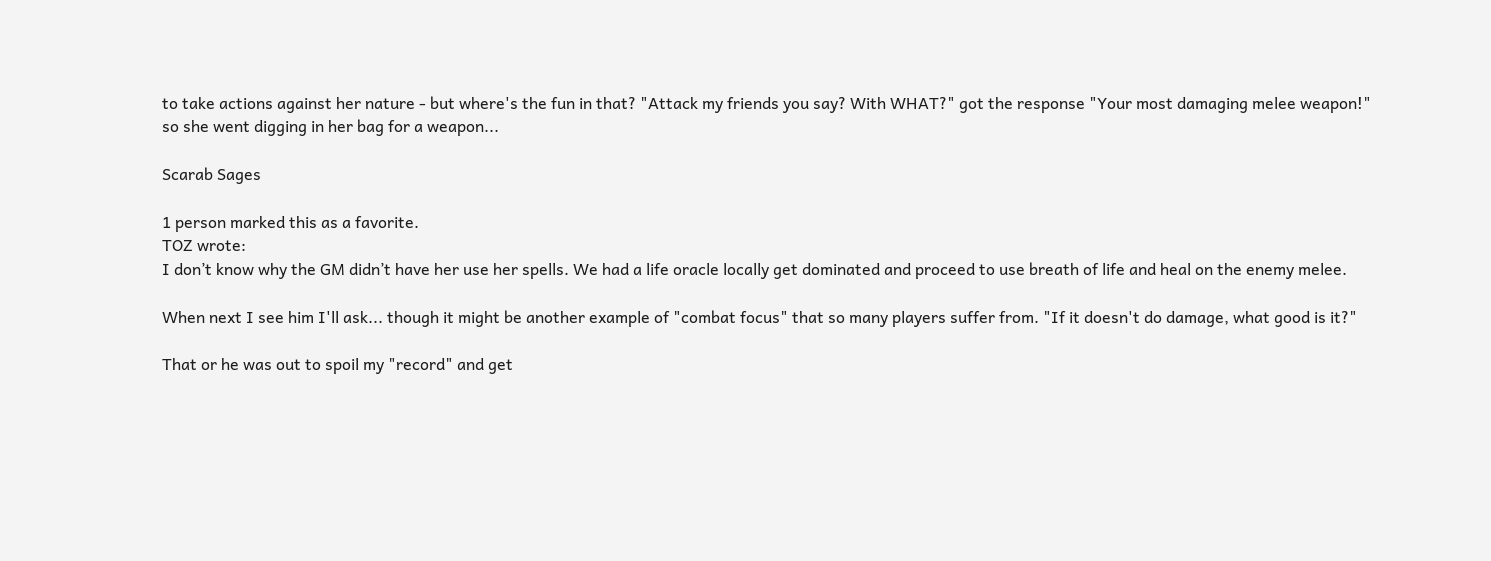to take actions against her nature - but where's the fun in that? "Attack my friends you say? With WHAT?" got the response "Your most damaging melee weapon!" so she went digging in her bag for a weapon...

Scarab Sages

1 person marked this as a favorite.
TOZ wrote:
I don’t know why the GM didn’t have her use her spells. We had a life oracle locally get dominated and proceed to use breath of life and heal on the enemy melee.

When next I see him I'll ask... though it might be another example of "combat focus" that so many players suffer from. "If it doesn't do damage, what good is it?"

That or he was out to spoil my "record" and get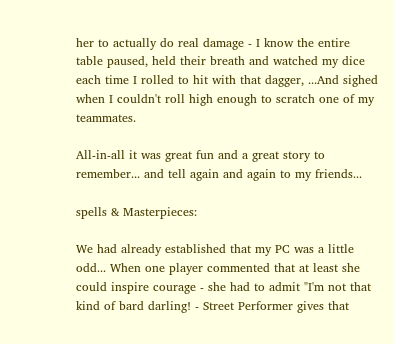her to actually do real damage - I know the entire table paused, held their breath and watched my dice each time I rolled to hit with that dagger, ...And sighed when I couldn't roll high enough to scratch one of my teammates.

All-in-all it was great fun and a great story to remember... and tell again and again to my friends...

spells & Masterpieces:

We had already established that my PC was a little odd... When one player commented that at least she could inspire courage - she had to admit "I'm not that kind of bard darling! - Street Performer gives that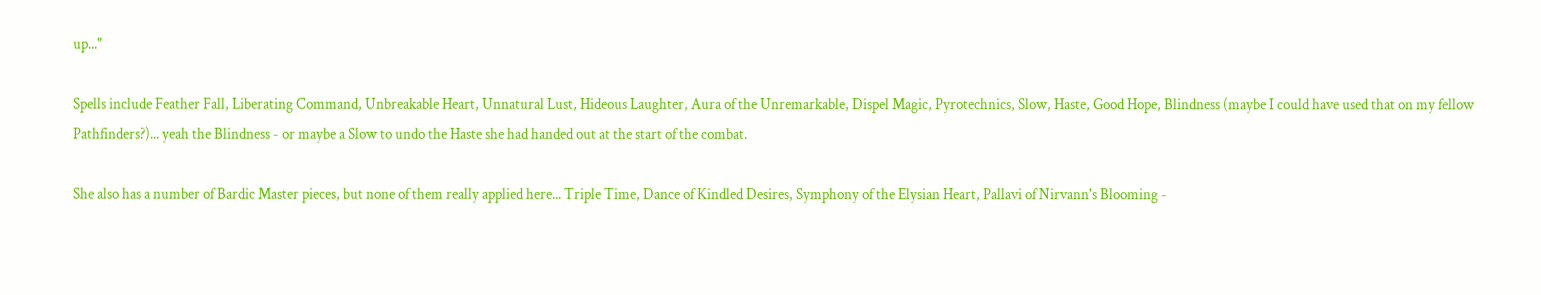up..."

Spells include Feather Fall, Liberating Command, Unbreakable Heart, Unnatural Lust, Hideous Laughter, Aura of the Unremarkable, Dispel Magic, Pyrotechnics, Slow, Haste, Good Hope, Blindness (maybe I could have used that on my fellow Pathfinders?)... yeah the Blindness - or maybe a Slow to undo the Haste she had handed out at the start of the combat.

She also has a number of Bardic Master pieces, but none of them really applied here... Triple Time, Dance of Kindled Desires, Symphony of the Elysian Heart, Pallavi of Nirvann's Blooming -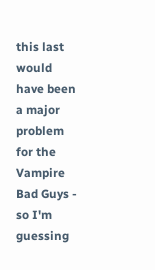this last would have been a major problem for the Vampire Bad Guys - so I'm guessing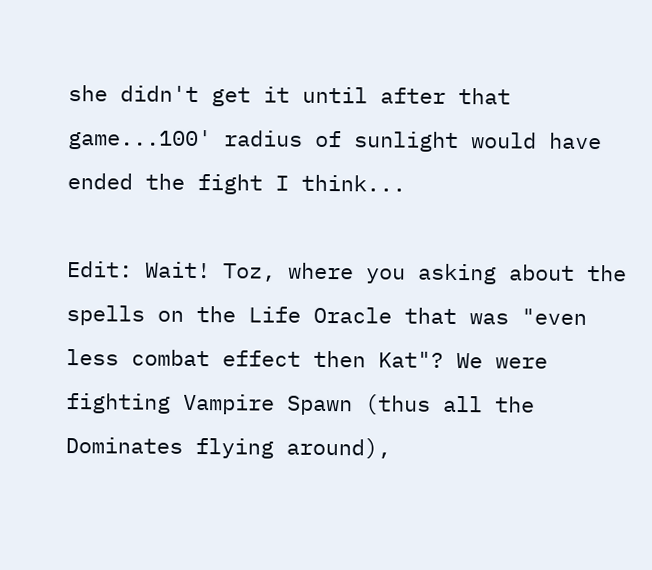she didn't get it until after that game...100' radius of sunlight would have ended the fight I think...

Edit: Wait! Toz, where you asking about the spells on the Life Oracle that was "even less combat effect then Kat"? We were fighting Vampire Spawn (thus all the Dominates flying around),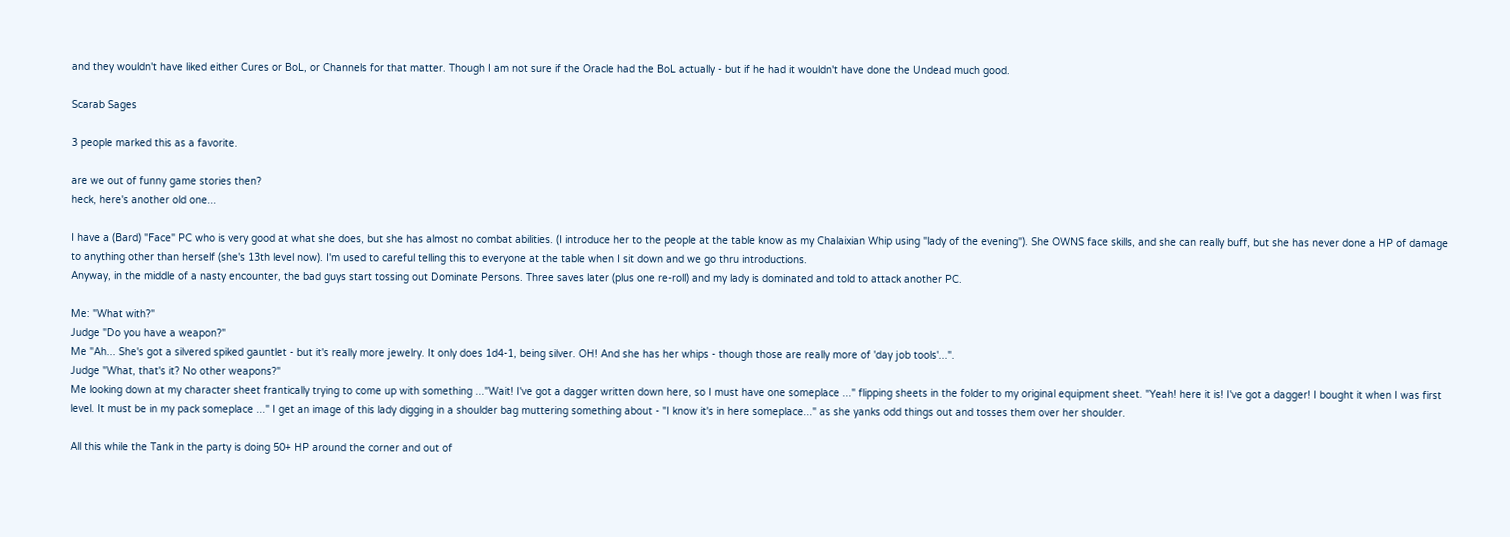and they wouldn't have liked either Cures or BoL, or Channels for that matter. Though I am not sure if the Oracle had the BoL actually - but if he had it wouldn't have done the Undead much good.

Scarab Sages

3 people marked this as a favorite.

are we out of funny game stories then?
heck, here's another old one...

I have a (Bard) "Face" PC who is very good at what she does, but she has almost no combat abilities. (I introduce her to the people at the table know as my Chalaixian Whip using "lady of the evening"). She OWNS face skills, and she can really buff, but she has never done a HP of damage to anything other than herself (she's 13th level now). I'm used to careful telling this to everyone at the table when I sit down and we go thru introductions.
Anyway, in the middle of a nasty encounter, the bad guys start tossing out Dominate Persons. Three saves later (plus one re-roll) and my lady is dominated and told to attack another PC.

Me: "What with?"
Judge "Do you have a weapon?"
Me "Ah... She's got a silvered spiked gauntlet - but it's really more jewelry. It only does 1d4-1, being silver. OH! And she has her whips - though those are really more of 'day job tools'...".
Judge "What, that's it? No other weapons?"
Me looking down at my character sheet frantically trying to come up with something ..."Wait! I've got a dagger written down here, so I must have one someplace ..." flipping sheets in the folder to my original equipment sheet. "Yeah! here it is! I've got a dagger! I bought it when I was first level. It must be in my pack someplace ..." I get an image of this lady digging in a shoulder bag muttering something about - "I know it's in here someplace..." as she yanks odd things out and tosses them over her shoulder.

All this while the Tank in the party is doing 50+ HP around the corner and out of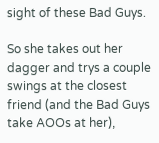sight of these Bad Guys.

So she takes out her dagger and trys a couple swings at the closest friend (and the Bad Guys take AOOs at her),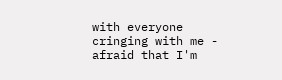with everyone cringing with me - afraid that I'm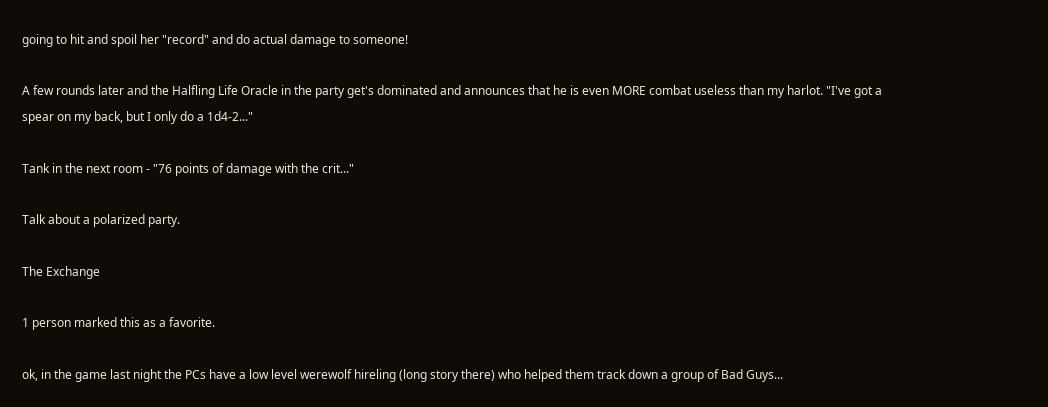going to hit and spoil her "record" and do actual damage to someone!

A few rounds later and the Halfling Life Oracle in the party get's dominated and announces that he is even MORE combat useless than my harlot. "I've got a spear on my back, but I only do a 1d4-2..."

Tank in the next room - "76 points of damage with the crit..."

Talk about a polarized party.

The Exchange

1 person marked this as a favorite.

ok, in the game last night the PCs have a low level werewolf hireling (long story there) who helped them track down a group of Bad Guys...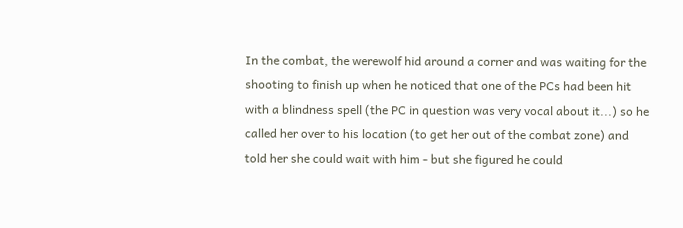In the combat, the werewolf hid around a corner and was waiting for the shooting to finish up when he noticed that one of the PCs had been hit with a blindness spell (the PC in question was very vocal about it...) so he called her over to his location (to get her out of the combat zone) and told her she could wait with him - but she figured he could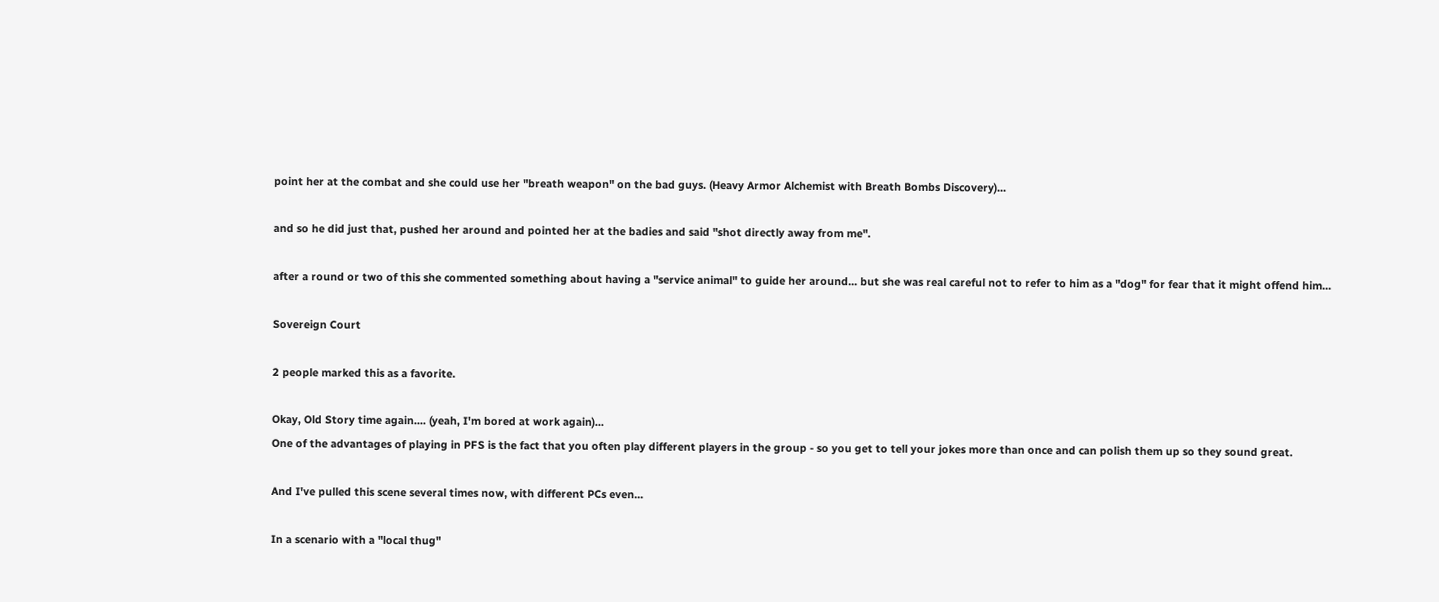point her at the combat and she could use her "breath weapon" on the bad guys. (Heavy Armor Alchemist with Breath Bombs Discovery)...

and so he did just that, pushed her around and pointed her at the badies and said "shot directly away from me".

after a round or two of this she commented something about having a "service animal" to guide her around... but she was real careful not to refer to him as a "dog" for fear that it might offend him...

Sovereign Court

2 people marked this as a favorite.

Okay, Old Story time again.... (yeah, I'm bored at work again)...
One of the advantages of playing in PFS is the fact that you often play different players in the group - so you get to tell your jokes more than once and can polish them up so they sound great.

And I've pulled this scene several times now, with different PCs even...

In a scenario with a "local thug"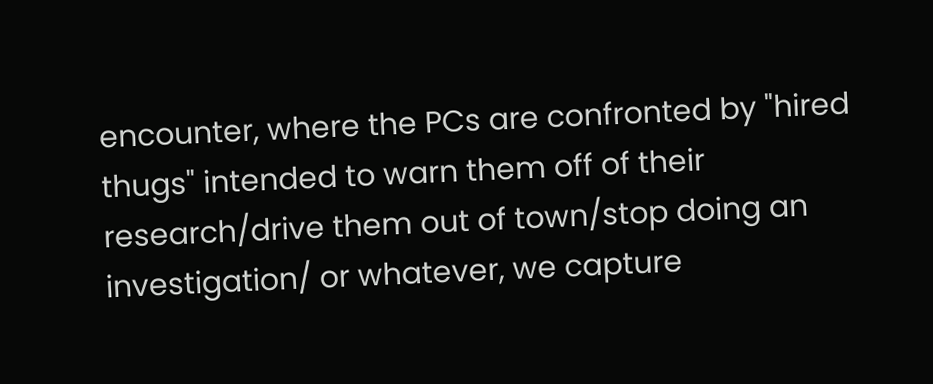encounter, where the PCs are confronted by "hired thugs" intended to warn them off of their research/drive them out of town/stop doing an investigation/ or whatever, we capture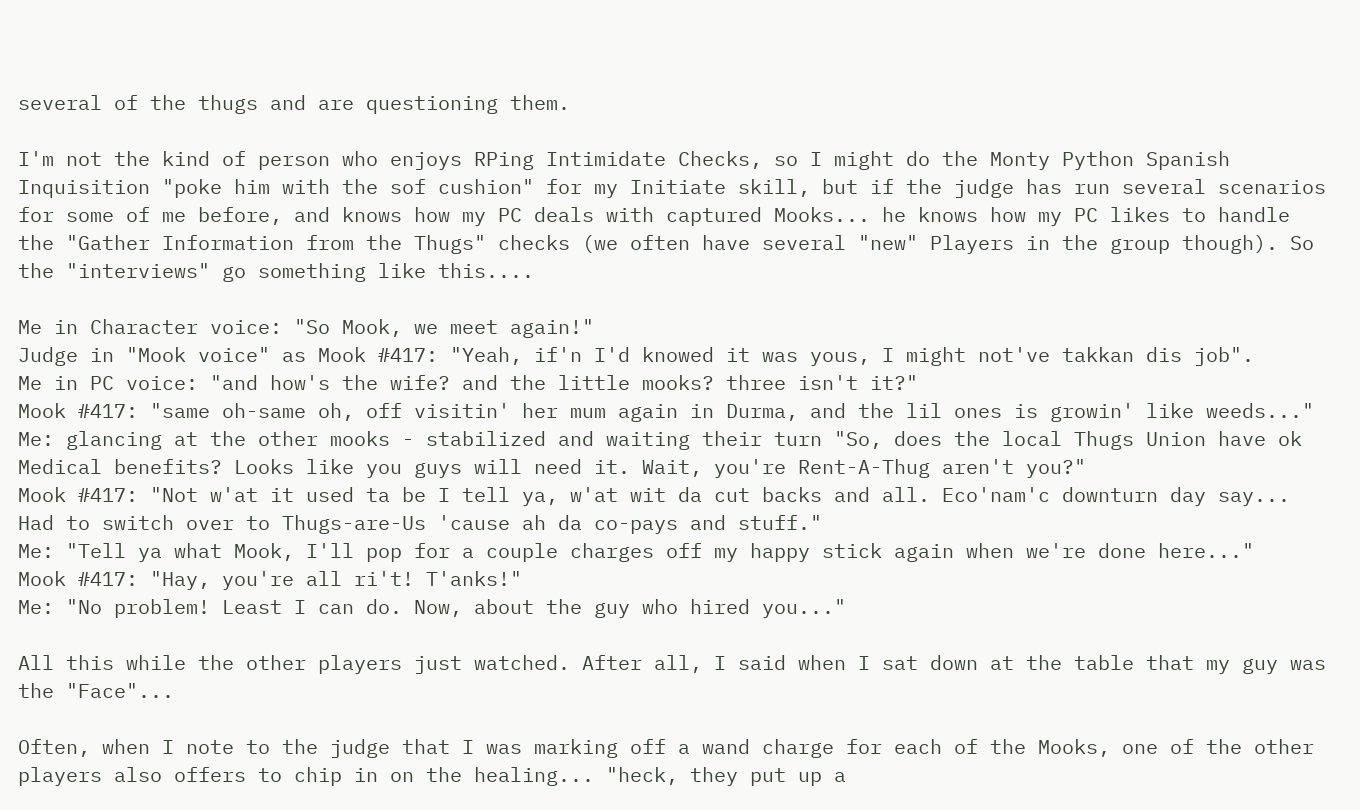several of the thugs and are questioning them.

I'm not the kind of person who enjoys RPing Intimidate Checks, so I might do the Monty Python Spanish Inquisition "poke him with the sof cushion" for my Initiate skill, but if the judge has run several scenarios for some of me before, and knows how my PC deals with captured Mooks... he knows how my PC likes to handle the "Gather Information from the Thugs" checks (we often have several "new" Players in the group though). So the "interviews" go something like this....

Me in Character voice: "So Mook, we meet again!"
Judge in "Mook voice" as Mook #417: "Yeah, if'n I'd knowed it was yous, I might not've takkan dis job".
Me in PC voice: "and how's the wife? and the little mooks? three isn't it?"
Mook #417: "same oh-same oh, off visitin' her mum again in Durma, and the lil ones is growin' like weeds..."
Me: glancing at the other mooks - stabilized and waiting their turn "So, does the local Thugs Union have ok Medical benefits? Looks like you guys will need it. Wait, you're Rent-A-Thug aren't you?"
Mook #417: "Not w'at it used ta be I tell ya, w'at wit da cut backs and all. Eco'nam'c downturn day say... Had to switch over to Thugs-are-Us 'cause ah da co-pays and stuff."
Me: "Tell ya what Mook, I'll pop for a couple charges off my happy stick again when we're done here..."
Mook #417: "Hay, you're all ri't! T'anks!"
Me: "No problem! Least I can do. Now, about the guy who hired you..."

All this while the other players just watched. After all, I said when I sat down at the table that my guy was the "Face"...

Often, when I note to the judge that I was marking off a wand charge for each of the Mooks, one of the other players also offers to chip in on the healing... "heck, they put up a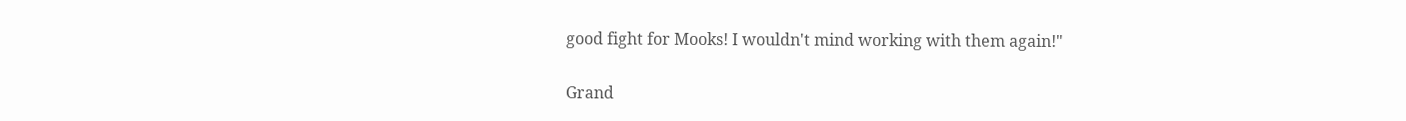good fight for Mooks! I wouldn't mind working with them again!"

Grand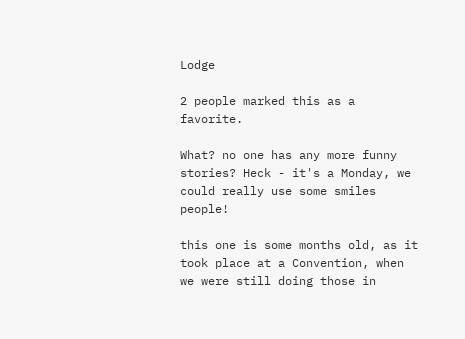Lodge

2 people marked this as a favorite.

What? no one has any more funny stories? Heck - it's a Monday, we could really use some smiles people!

this one is some months old, as it took place at a Convention, when we were still doing those in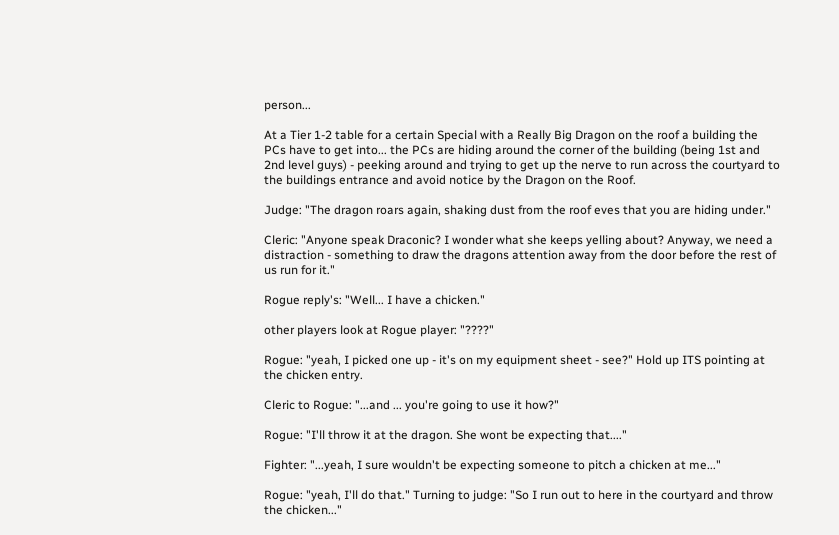person...

At a Tier 1-2 table for a certain Special with a Really Big Dragon on the roof a building the PCs have to get into... the PCs are hiding around the corner of the building (being 1st and 2nd level guys) - peeking around and trying to get up the nerve to run across the courtyard to the buildings entrance and avoid notice by the Dragon on the Roof.

Judge: "The dragon roars again, shaking dust from the roof eves that you are hiding under."

Cleric: "Anyone speak Draconic? I wonder what she keeps yelling about? Anyway, we need a distraction - something to draw the dragons attention away from the door before the rest of us run for it."

Rogue reply's: "Well... I have a chicken."

other players look at Rogue player: "????"

Rogue: "yeah, I picked one up - it's on my equipment sheet - see?" Hold up ITS pointing at the chicken entry.

Cleric to Rogue: "...and ... you're going to use it how?"

Rogue: "I'll throw it at the dragon. She wont be expecting that...."

Fighter: "...yeah, I sure wouldn't be expecting someone to pitch a chicken at me..."

Rogue: "yeah, I'll do that." Turning to judge: "So I run out to here in the courtyard and throw the chicken..."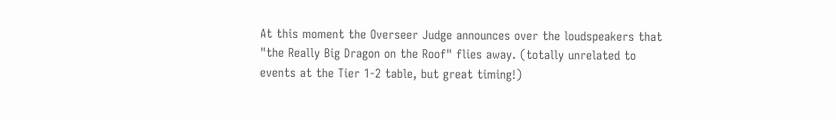At this moment the Overseer Judge announces over the loudspeakers that "the Really Big Dragon on the Roof" flies away. (totally unrelated to events at the Tier 1-2 table, but great timing!)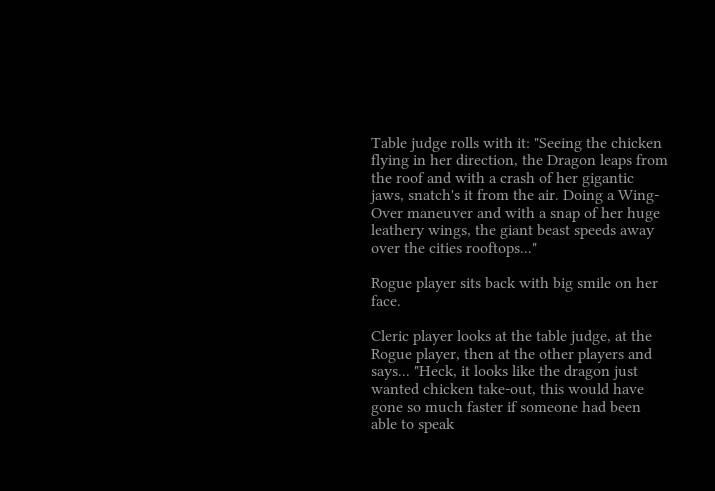Table judge rolls with it: "Seeing the chicken flying in her direction, the Dragon leaps from the roof and with a crash of her gigantic jaws, snatch's it from the air. Doing a Wing-Over maneuver and with a snap of her huge leathery wings, the giant beast speeds away over the cities rooftops..."

Rogue player sits back with big smile on her face.

Cleric player looks at the table judge, at the Rogue player, then at the other players and says... "Heck, it looks like the dragon just wanted chicken take-out, this would have gone so much faster if someone had been able to speak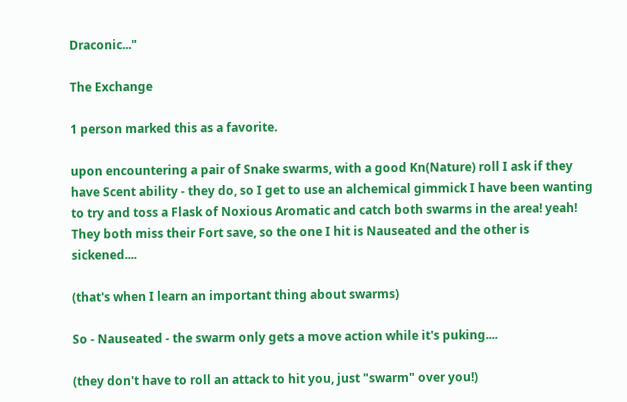Draconic..."

The Exchange

1 person marked this as a favorite.

upon encountering a pair of Snake swarms, with a good Kn(Nature) roll I ask if they have Scent ability - they do, so I get to use an alchemical gimmick I have been wanting to try and toss a Flask of Noxious Aromatic and catch both swarms in the area! yeah! They both miss their Fort save, so the one I hit is Nauseated and the other is sickened....

(that's when I learn an important thing about swarms)

So - Nauseated - the swarm only gets a move action while it's puking....

(they don't have to roll an attack to hit you, just "swarm" over you!)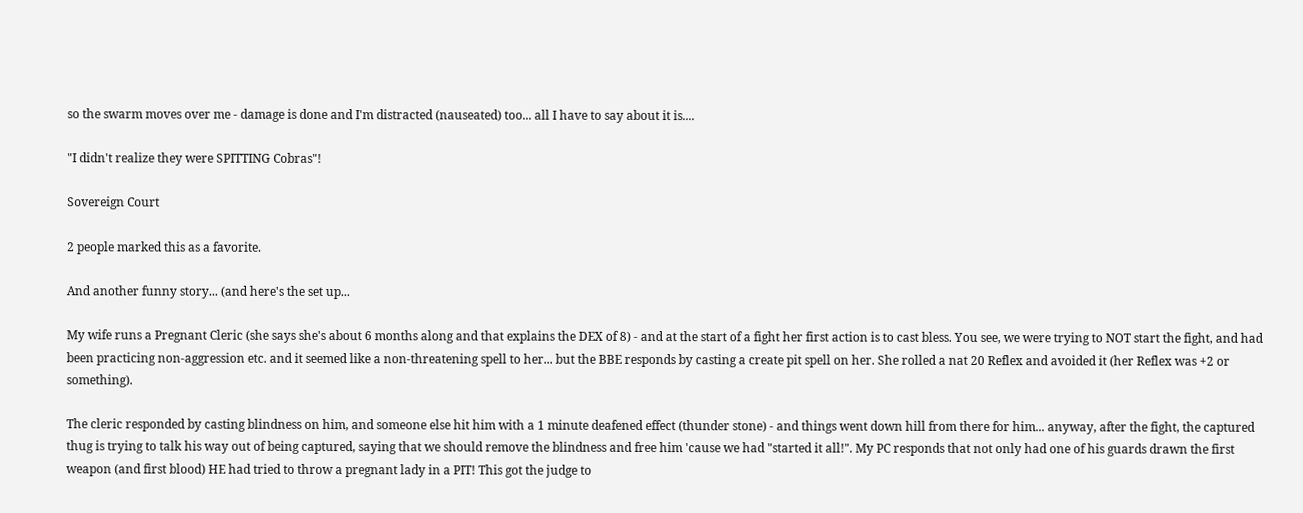so the swarm moves over me - damage is done and I'm distracted (nauseated) too... all I have to say about it is....

"I didn't realize they were SPITTING Cobras"!

Sovereign Court

2 people marked this as a favorite.

And another funny story... (and here's the set up...

My wife runs a Pregnant Cleric (she says she's about 6 months along and that explains the DEX of 8) - and at the start of a fight her first action is to cast bless. You see, we were trying to NOT start the fight, and had been practicing non-aggression etc. and it seemed like a non-threatening spell to her... but the BBE responds by casting a create pit spell on her. She rolled a nat 20 Reflex and avoided it (her Reflex was +2 or something).

The cleric responded by casting blindness on him, and someone else hit him with a 1 minute deafened effect (thunder stone) - and things went down hill from there for him... anyway, after the fight, the captured thug is trying to talk his way out of being captured, saying that we should remove the blindness and free him 'cause we had "started it all!". My PC responds that not only had one of his guards drawn the first weapon (and first blood) HE had tried to throw a pregnant lady in a PIT! This got the judge to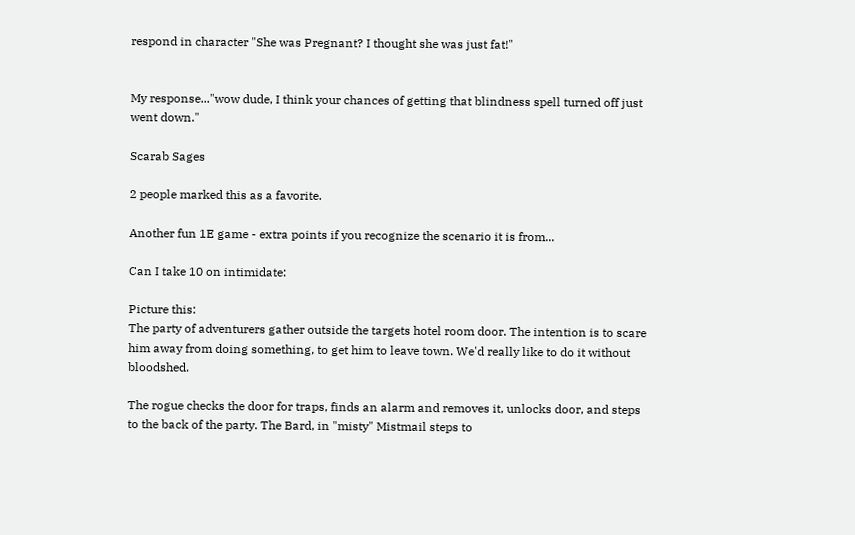respond in character "She was Pregnant? I thought she was just fat!"


My response..."wow dude, I think your chances of getting that blindness spell turned off just went down."

Scarab Sages

2 people marked this as a favorite.

Another fun 1E game - extra points if you recognize the scenario it is from...

Can I take 10 on intimidate:

Picture this:
The party of adventurers gather outside the targets hotel room door. The intention is to scare him away from doing something, to get him to leave town. We'd really like to do it without bloodshed.

The rogue checks the door for traps, finds an alarm and removes it, unlocks door, and steps to the back of the party. The Bard, in "misty" Mistmail steps to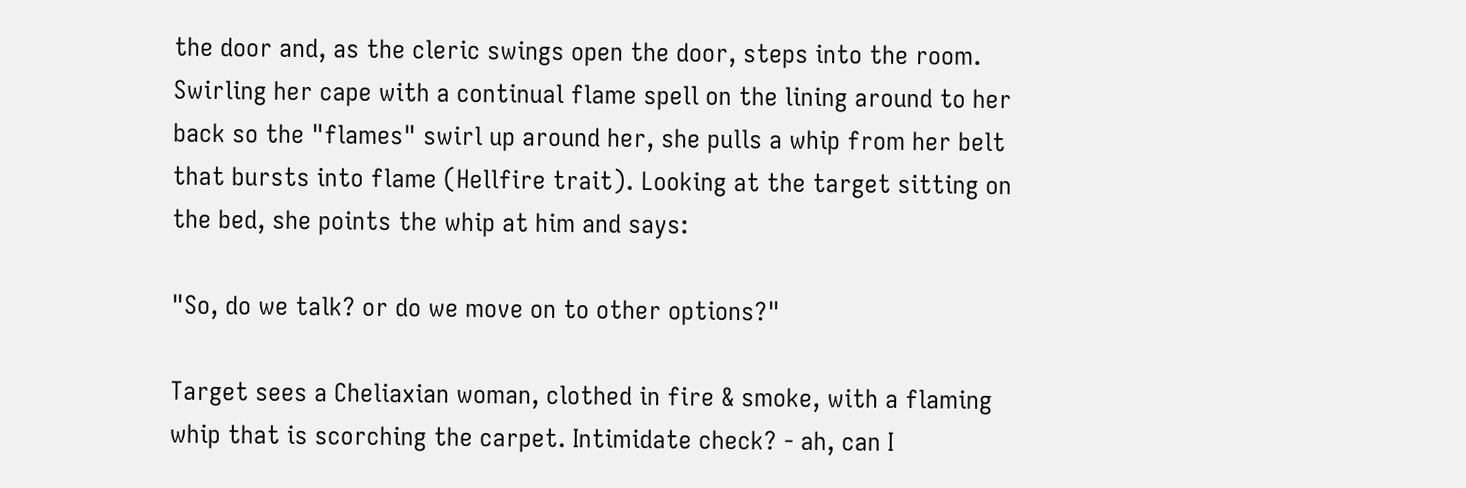the door and, as the cleric swings open the door, steps into the room. Swirling her cape with a continual flame spell on the lining around to her back so the "flames" swirl up around her, she pulls a whip from her belt that bursts into flame (Hellfire trait). Looking at the target sitting on the bed, she points the whip at him and says:

"So, do we talk? or do we move on to other options?"

Target sees a Cheliaxian woman, clothed in fire & smoke, with a flaming whip that is scorching the carpet. Intimidate check? - ah, can I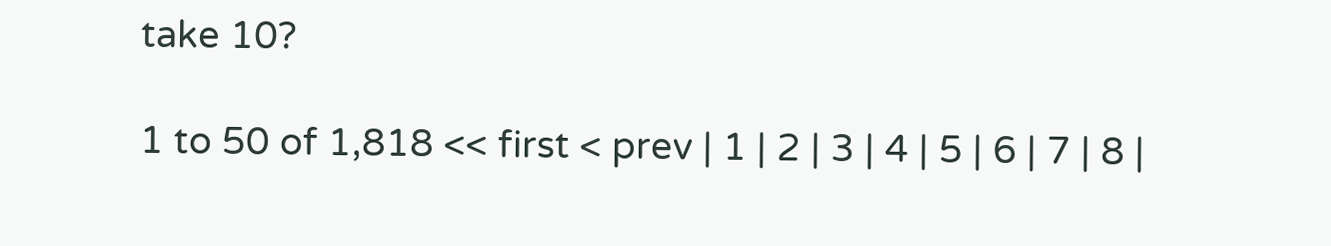take 10?

1 to 50 of 1,818 << first < prev | 1 | 2 | 3 | 4 | 5 | 6 | 7 | 8 |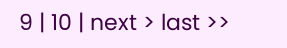9 | 10 | next > last >>